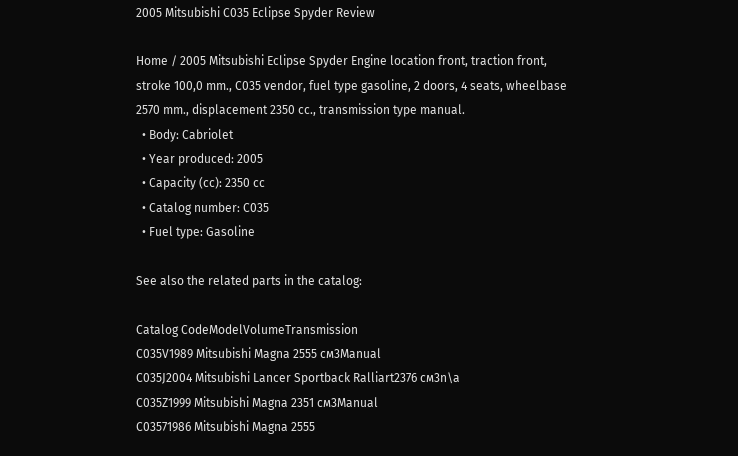2005 Mitsubishi C035 Eclipse Spyder Review

Home / 2005 Mitsubishi Eclipse Spyder Engine location front, traction front, stroke 100,0 mm., C035 vendor, fuel type gasoline, 2 doors, 4 seats, wheelbase 2570 mm., displacement 2350 cc., transmission type manual.
  • Body: Cabriolet
  • Year produced: 2005
  • Capacity (cc): 2350 cc
  • Catalog number: C035
  • Fuel type: Gasoline

See also the related parts in the catalog:

Catalog CodeModelVolumeTransmission
C035V1989 Mitsubishi Magna 2555 см3Manual
C035J2004 Mitsubishi Lancer Sportback Ralliart2376 см3n\a
C035Z1999 Mitsubishi Magna 2351 см3Manual
C03571986 Mitsubishi Magna 2555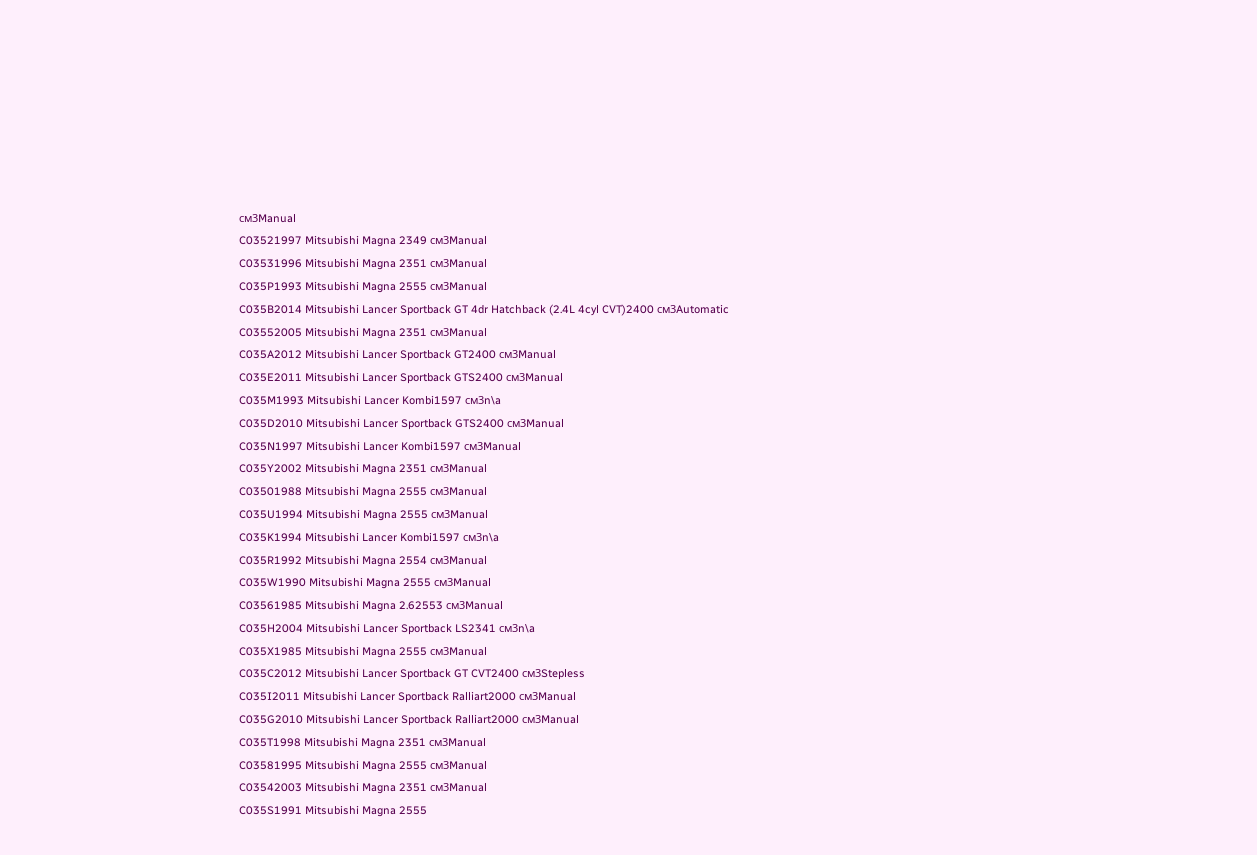см3Manual
C03521997 Mitsubishi Magna 2349 см3Manual
C03531996 Mitsubishi Magna 2351 см3Manual
C035P1993 Mitsubishi Magna 2555 см3Manual
C035B2014 Mitsubishi Lancer Sportback GT 4dr Hatchback (2.4L 4cyl CVT)2400 см3Automatic
C03552005 Mitsubishi Magna 2351 см3Manual
C035A2012 Mitsubishi Lancer Sportback GT2400 см3Manual
C035E2011 Mitsubishi Lancer Sportback GTS2400 см3Manual
C035M1993 Mitsubishi Lancer Kombi1597 см3n\a
C035D2010 Mitsubishi Lancer Sportback GTS2400 см3Manual
C035N1997 Mitsubishi Lancer Kombi1597 см3Manual
C035Y2002 Mitsubishi Magna 2351 см3Manual
C03501988 Mitsubishi Magna 2555 см3Manual
C035U1994 Mitsubishi Magna 2555 см3Manual
C035K1994 Mitsubishi Lancer Kombi1597 см3n\a
C035R1992 Mitsubishi Magna 2554 см3Manual
C035W1990 Mitsubishi Magna 2555 см3Manual
C03561985 Mitsubishi Magna 2.62553 см3Manual
C035H2004 Mitsubishi Lancer Sportback LS2341 см3n\a
C035X1985 Mitsubishi Magna 2555 см3Manual
C035C2012 Mitsubishi Lancer Sportback GT CVT2400 см3Stepless
C035I2011 Mitsubishi Lancer Sportback Ralliart2000 см3Manual
C035G2010 Mitsubishi Lancer Sportback Ralliart2000 см3Manual
C035T1998 Mitsubishi Magna 2351 см3Manual
C03581995 Mitsubishi Magna 2555 см3Manual
C03542003 Mitsubishi Magna 2351 см3Manual
C035S1991 Mitsubishi Magna 2555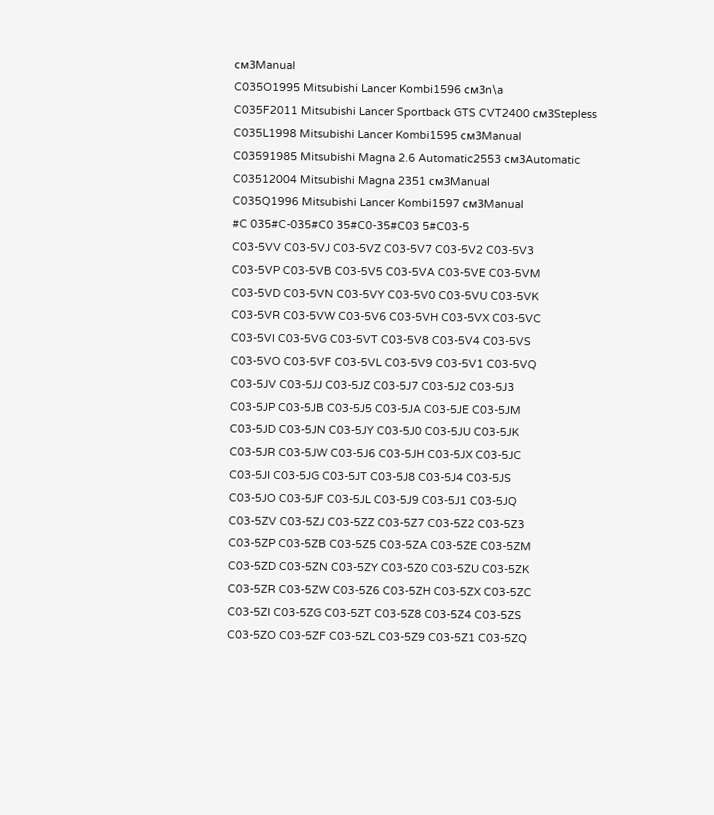см3Manual
C035O1995 Mitsubishi Lancer Kombi1596 см3n\a
C035F2011 Mitsubishi Lancer Sportback GTS CVT2400 см3Stepless
C035L1998 Mitsubishi Lancer Kombi1595 см3Manual
C03591985 Mitsubishi Magna 2.6 Automatic2553 см3Automatic
C03512004 Mitsubishi Magna 2351 см3Manual
C035Q1996 Mitsubishi Lancer Kombi1597 см3Manual
#C 035#C-035#C0 35#C0-35#C03 5#C03-5
C03-5VV C03-5VJ C03-5VZ C03-5V7 C03-5V2 C03-5V3
C03-5VP C03-5VB C03-5V5 C03-5VA C03-5VE C03-5VM
C03-5VD C03-5VN C03-5VY C03-5V0 C03-5VU C03-5VK
C03-5VR C03-5VW C03-5V6 C03-5VH C03-5VX C03-5VC
C03-5VI C03-5VG C03-5VT C03-5V8 C03-5V4 C03-5VS
C03-5VO C03-5VF C03-5VL C03-5V9 C03-5V1 C03-5VQ
C03-5JV C03-5JJ C03-5JZ C03-5J7 C03-5J2 C03-5J3
C03-5JP C03-5JB C03-5J5 C03-5JA C03-5JE C03-5JM
C03-5JD C03-5JN C03-5JY C03-5J0 C03-5JU C03-5JK
C03-5JR C03-5JW C03-5J6 C03-5JH C03-5JX C03-5JC
C03-5JI C03-5JG C03-5JT C03-5J8 C03-5J4 C03-5JS
C03-5JO C03-5JF C03-5JL C03-5J9 C03-5J1 C03-5JQ
C03-5ZV C03-5ZJ C03-5ZZ C03-5Z7 C03-5Z2 C03-5Z3
C03-5ZP C03-5ZB C03-5Z5 C03-5ZA C03-5ZE C03-5ZM
C03-5ZD C03-5ZN C03-5ZY C03-5Z0 C03-5ZU C03-5ZK
C03-5ZR C03-5ZW C03-5Z6 C03-5ZH C03-5ZX C03-5ZC
C03-5ZI C03-5ZG C03-5ZT C03-5Z8 C03-5Z4 C03-5ZS
C03-5ZO C03-5ZF C03-5ZL C03-5Z9 C03-5Z1 C03-5ZQ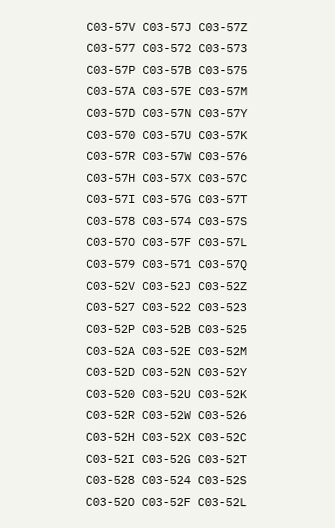C03-57V C03-57J C03-57Z C03-577 C03-572 C03-573
C03-57P C03-57B C03-575 C03-57A C03-57E C03-57M
C03-57D C03-57N C03-57Y C03-570 C03-57U C03-57K
C03-57R C03-57W C03-576 C03-57H C03-57X C03-57C
C03-57I C03-57G C03-57T C03-578 C03-574 C03-57S
C03-57O C03-57F C03-57L C03-579 C03-571 C03-57Q
C03-52V C03-52J C03-52Z C03-527 C03-522 C03-523
C03-52P C03-52B C03-525 C03-52A C03-52E C03-52M
C03-52D C03-52N C03-52Y C03-520 C03-52U C03-52K
C03-52R C03-52W C03-526 C03-52H C03-52X C03-52C
C03-52I C03-52G C03-52T C03-528 C03-524 C03-52S
C03-52O C03-52F C03-52L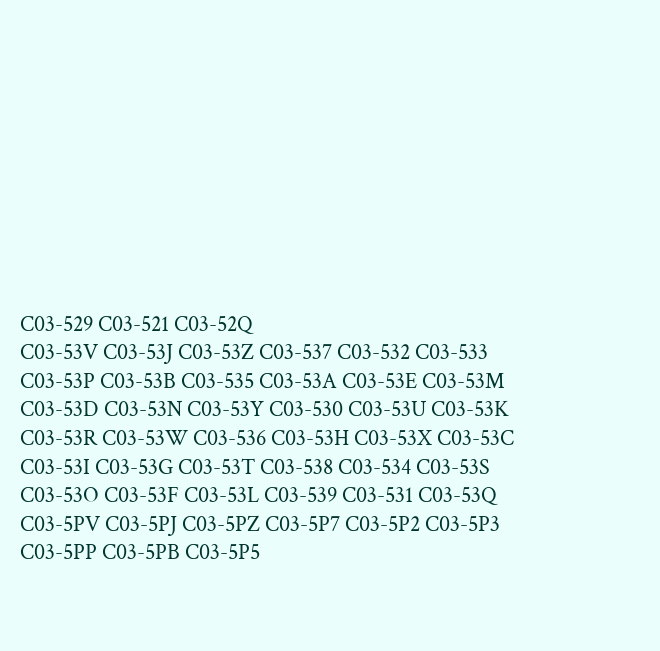C03-529 C03-521 C03-52Q
C03-53V C03-53J C03-53Z C03-537 C03-532 C03-533
C03-53P C03-53B C03-535 C03-53A C03-53E C03-53M
C03-53D C03-53N C03-53Y C03-530 C03-53U C03-53K
C03-53R C03-53W C03-536 C03-53H C03-53X C03-53C
C03-53I C03-53G C03-53T C03-538 C03-534 C03-53S
C03-53O C03-53F C03-53L C03-539 C03-531 C03-53Q
C03-5PV C03-5PJ C03-5PZ C03-5P7 C03-5P2 C03-5P3
C03-5PP C03-5PB C03-5P5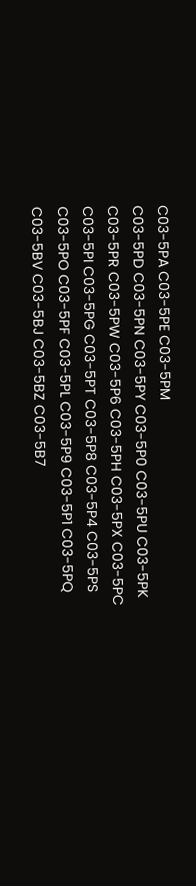C03-5PA C03-5PE C03-5PM
C03-5PD C03-5PN C03-5PY C03-5P0 C03-5PU C03-5PK
C03-5PR C03-5PW C03-5P6 C03-5PH C03-5PX C03-5PC
C03-5PI C03-5PG C03-5PT C03-5P8 C03-5P4 C03-5PS
C03-5PO C03-5PF C03-5PL C03-5P9 C03-5P1 C03-5PQ
C03-5BV C03-5BJ C03-5BZ C03-5B7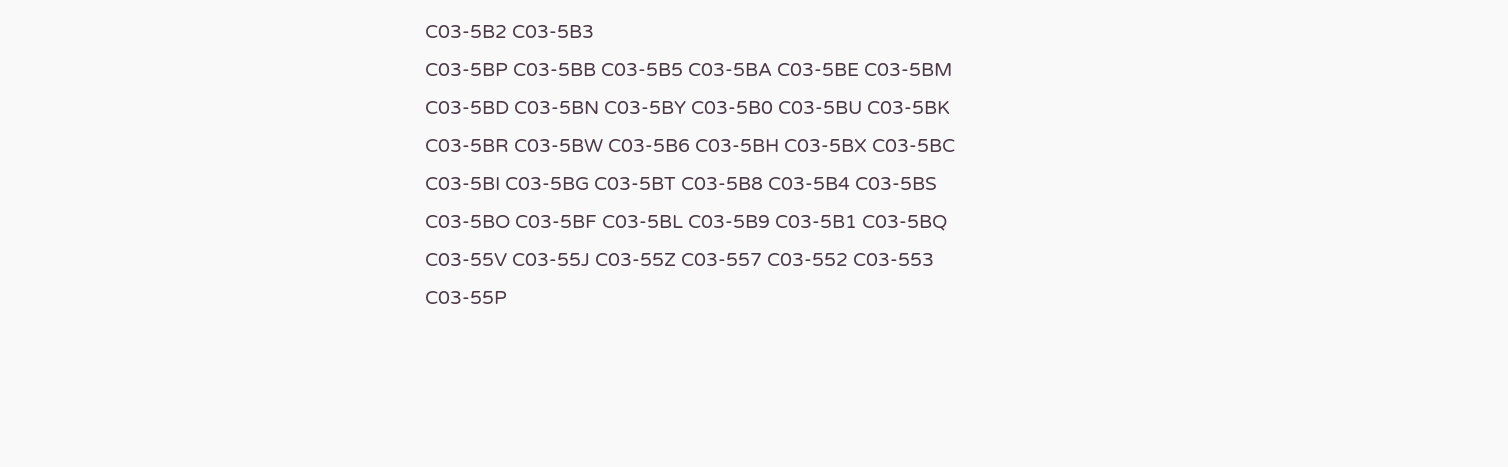C03-5B2 C03-5B3
C03-5BP C03-5BB C03-5B5 C03-5BA C03-5BE C03-5BM
C03-5BD C03-5BN C03-5BY C03-5B0 C03-5BU C03-5BK
C03-5BR C03-5BW C03-5B6 C03-5BH C03-5BX C03-5BC
C03-5BI C03-5BG C03-5BT C03-5B8 C03-5B4 C03-5BS
C03-5BO C03-5BF C03-5BL C03-5B9 C03-5B1 C03-5BQ
C03-55V C03-55J C03-55Z C03-557 C03-552 C03-553
C03-55P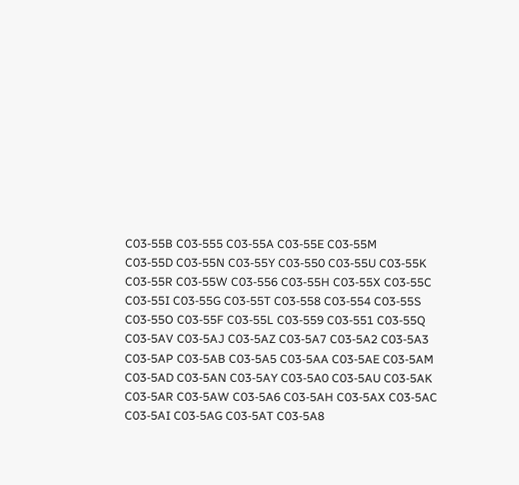C03-55B C03-555 C03-55A C03-55E C03-55M
C03-55D C03-55N C03-55Y C03-550 C03-55U C03-55K
C03-55R C03-55W C03-556 C03-55H C03-55X C03-55C
C03-55I C03-55G C03-55T C03-558 C03-554 C03-55S
C03-55O C03-55F C03-55L C03-559 C03-551 C03-55Q
C03-5AV C03-5AJ C03-5AZ C03-5A7 C03-5A2 C03-5A3
C03-5AP C03-5AB C03-5A5 C03-5AA C03-5AE C03-5AM
C03-5AD C03-5AN C03-5AY C03-5A0 C03-5AU C03-5AK
C03-5AR C03-5AW C03-5A6 C03-5AH C03-5AX C03-5AC
C03-5AI C03-5AG C03-5AT C03-5A8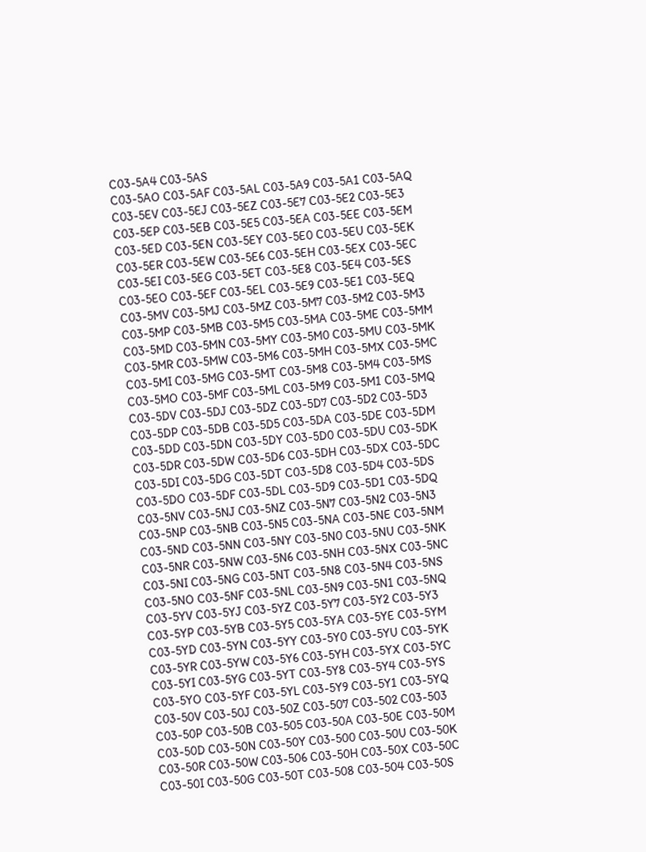C03-5A4 C03-5AS
C03-5AO C03-5AF C03-5AL C03-5A9 C03-5A1 C03-5AQ
C03-5EV C03-5EJ C03-5EZ C03-5E7 C03-5E2 C03-5E3
C03-5EP C03-5EB C03-5E5 C03-5EA C03-5EE C03-5EM
C03-5ED C03-5EN C03-5EY C03-5E0 C03-5EU C03-5EK
C03-5ER C03-5EW C03-5E6 C03-5EH C03-5EX C03-5EC
C03-5EI C03-5EG C03-5ET C03-5E8 C03-5E4 C03-5ES
C03-5EO C03-5EF C03-5EL C03-5E9 C03-5E1 C03-5EQ
C03-5MV C03-5MJ C03-5MZ C03-5M7 C03-5M2 C03-5M3
C03-5MP C03-5MB C03-5M5 C03-5MA C03-5ME C03-5MM
C03-5MD C03-5MN C03-5MY C03-5M0 C03-5MU C03-5MK
C03-5MR C03-5MW C03-5M6 C03-5MH C03-5MX C03-5MC
C03-5MI C03-5MG C03-5MT C03-5M8 C03-5M4 C03-5MS
C03-5MO C03-5MF C03-5ML C03-5M9 C03-5M1 C03-5MQ
C03-5DV C03-5DJ C03-5DZ C03-5D7 C03-5D2 C03-5D3
C03-5DP C03-5DB C03-5D5 C03-5DA C03-5DE C03-5DM
C03-5DD C03-5DN C03-5DY C03-5D0 C03-5DU C03-5DK
C03-5DR C03-5DW C03-5D6 C03-5DH C03-5DX C03-5DC
C03-5DI C03-5DG C03-5DT C03-5D8 C03-5D4 C03-5DS
C03-5DO C03-5DF C03-5DL C03-5D9 C03-5D1 C03-5DQ
C03-5NV C03-5NJ C03-5NZ C03-5N7 C03-5N2 C03-5N3
C03-5NP C03-5NB C03-5N5 C03-5NA C03-5NE C03-5NM
C03-5ND C03-5NN C03-5NY C03-5N0 C03-5NU C03-5NK
C03-5NR C03-5NW C03-5N6 C03-5NH C03-5NX C03-5NC
C03-5NI C03-5NG C03-5NT C03-5N8 C03-5N4 C03-5NS
C03-5NO C03-5NF C03-5NL C03-5N9 C03-5N1 C03-5NQ
C03-5YV C03-5YJ C03-5YZ C03-5Y7 C03-5Y2 C03-5Y3
C03-5YP C03-5YB C03-5Y5 C03-5YA C03-5YE C03-5YM
C03-5YD C03-5YN C03-5YY C03-5Y0 C03-5YU C03-5YK
C03-5YR C03-5YW C03-5Y6 C03-5YH C03-5YX C03-5YC
C03-5YI C03-5YG C03-5YT C03-5Y8 C03-5Y4 C03-5YS
C03-5YO C03-5YF C03-5YL C03-5Y9 C03-5Y1 C03-5YQ
C03-50V C03-50J C03-50Z C03-507 C03-502 C03-503
C03-50P C03-50B C03-505 C03-50A C03-50E C03-50M
C03-50D C03-50N C03-50Y C03-500 C03-50U C03-50K
C03-50R C03-50W C03-506 C03-50H C03-50X C03-50C
C03-50I C03-50G C03-50T C03-508 C03-504 C03-50S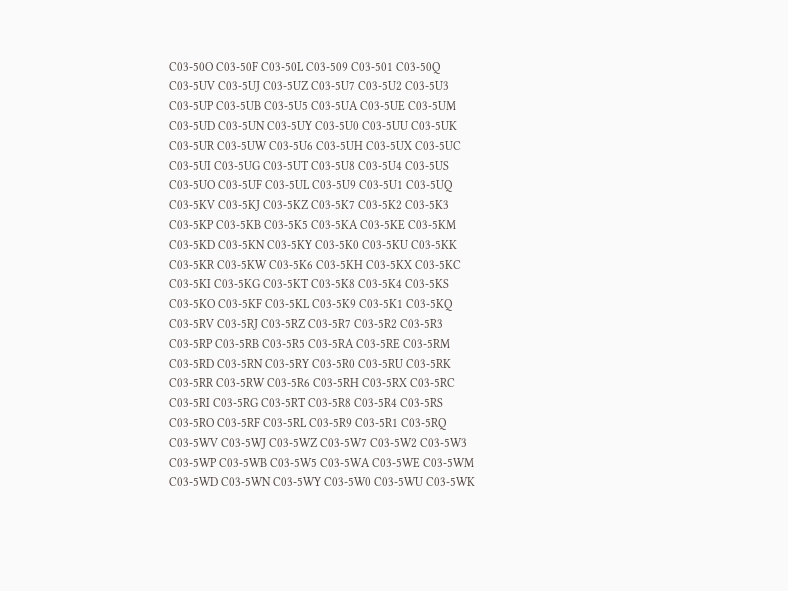C03-50O C03-50F C03-50L C03-509 C03-501 C03-50Q
C03-5UV C03-5UJ C03-5UZ C03-5U7 C03-5U2 C03-5U3
C03-5UP C03-5UB C03-5U5 C03-5UA C03-5UE C03-5UM
C03-5UD C03-5UN C03-5UY C03-5U0 C03-5UU C03-5UK
C03-5UR C03-5UW C03-5U6 C03-5UH C03-5UX C03-5UC
C03-5UI C03-5UG C03-5UT C03-5U8 C03-5U4 C03-5US
C03-5UO C03-5UF C03-5UL C03-5U9 C03-5U1 C03-5UQ
C03-5KV C03-5KJ C03-5KZ C03-5K7 C03-5K2 C03-5K3
C03-5KP C03-5KB C03-5K5 C03-5KA C03-5KE C03-5KM
C03-5KD C03-5KN C03-5KY C03-5K0 C03-5KU C03-5KK
C03-5KR C03-5KW C03-5K6 C03-5KH C03-5KX C03-5KC
C03-5KI C03-5KG C03-5KT C03-5K8 C03-5K4 C03-5KS
C03-5KO C03-5KF C03-5KL C03-5K9 C03-5K1 C03-5KQ
C03-5RV C03-5RJ C03-5RZ C03-5R7 C03-5R2 C03-5R3
C03-5RP C03-5RB C03-5R5 C03-5RA C03-5RE C03-5RM
C03-5RD C03-5RN C03-5RY C03-5R0 C03-5RU C03-5RK
C03-5RR C03-5RW C03-5R6 C03-5RH C03-5RX C03-5RC
C03-5RI C03-5RG C03-5RT C03-5R8 C03-5R4 C03-5RS
C03-5RO C03-5RF C03-5RL C03-5R9 C03-5R1 C03-5RQ
C03-5WV C03-5WJ C03-5WZ C03-5W7 C03-5W2 C03-5W3
C03-5WP C03-5WB C03-5W5 C03-5WA C03-5WE C03-5WM
C03-5WD C03-5WN C03-5WY C03-5W0 C03-5WU C03-5WK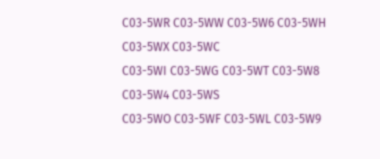C03-5WR C03-5WW C03-5W6 C03-5WH C03-5WX C03-5WC
C03-5WI C03-5WG C03-5WT C03-5W8 C03-5W4 C03-5WS
C03-5WO C03-5WF C03-5WL C03-5W9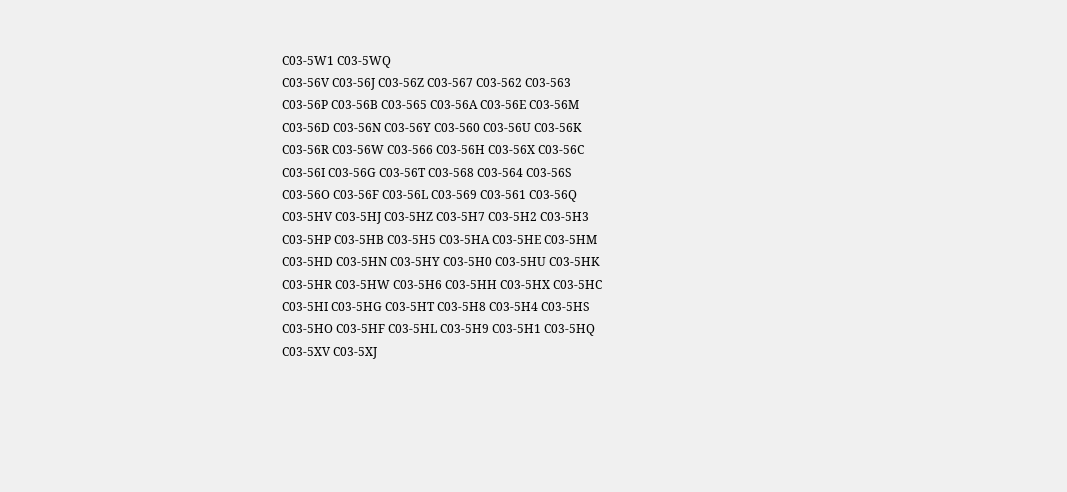C03-5W1 C03-5WQ
C03-56V C03-56J C03-56Z C03-567 C03-562 C03-563
C03-56P C03-56B C03-565 C03-56A C03-56E C03-56M
C03-56D C03-56N C03-56Y C03-560 C03-56U C03-56K
C03-56R C03-56W C03-566 C03-56H C03-56X C03-56C
C03-56I C03-56G C03-56T C03-568 C03-564 C03-56S
C03-56O C03-56F C03-56L C03-569 C03-561 C03-56Q
C03-5HV C03-5HJ C03-5HZ C03-5H7 C03-5H2 C03-5H3
C03-5HP C03-5HB C03-5H5 C03-5HA C03-5HE C03-5HM
C03-5HD C03-5HN C03-5HY C03-5H0 C03-5HU C03-5HK
C03-5HR C03-5HW C03-5H6 C03-5HH C03-5HX C03-5HC
C03-5HI C03-5HG C03-5HT C03-5H8 C03-5H4 C03-5HS
C03-5HO C03-5HF C03-5HL C03-5H9 C03-5H1 C03-5HQ
C03-5XV C03-5XJ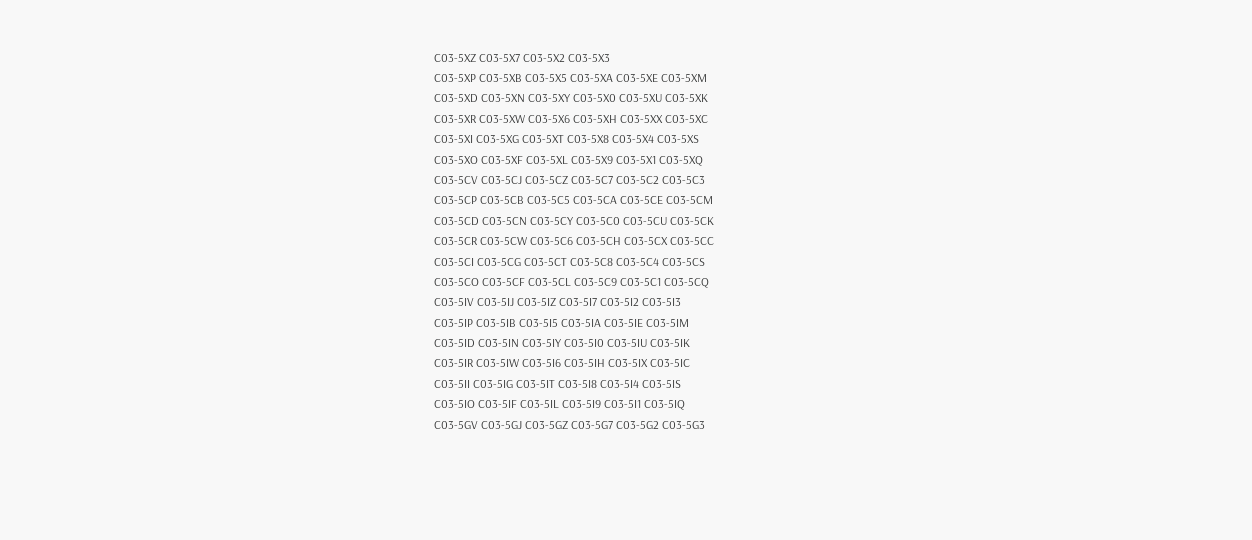C03-5XZ C03-5X7 C03-5X2 C03-5X3
C03-5XP C03-5XB C03-5X5 C03-5XA C03-5XE C03-5XM
C03-5XD C03-5XN C03-5XY C03-5X0 C03-5XU C03-5XK
C03-5XR C03-5XW C03-5X6 C03-5XH C03-5XX C03-5XC
C03-5XI C03-5XG C03-5XT C03-5X8 C03-5X4 C03-5XS
C03-5XO C03-5XF C03-5XL C03-5X9 C03-5X1 C03-5XQ
C03-5CV C03-5CJ C03-5CZ C03-5C7 C03-5C2 C03-5C3
C03-5CP C03-5CB C03-5C5 C03-5CA C03-5CE C03-5CM
C03-5CD C03-5CN C03-5CY C03-5C0 C03-5CU C03-5CK
C03-5CR C03-5CW C03-5C6 C03-5CH C03-5CX C03-5CC
C03-5CI C03-5CG C03-5CT C03-5C8 C03-5C4 C03-5CS
C03-5CO C03-5CF C03-5CL C03-5C9 C03-5C1 C03-5CQ
C03-5IV C03-5IJ C03-5IZ C03-5I7 C03-5I2 C03-5I3
C03-5IP C03-5IB C03-5I5 C03-5IA C03-5IE C03-5IM
C03-5ID C03-5IN C03-5IY C03-5I0 C03-5IU C03-5IK
C03-5IR C03-5IW C03-5I6 C03-5IH C03-5IX C03-5IC
C03-5II C03-5IG C03-5IT C03-5I8 C03-5I4 C03-5IS
C03-5IO C03-5IF C03-5IL C03-5I9 C03-5I1 C03-5IQ
C03-5GV C03-5GJ C03-5GZ C03-5G7 C03-5G2 C03-5G3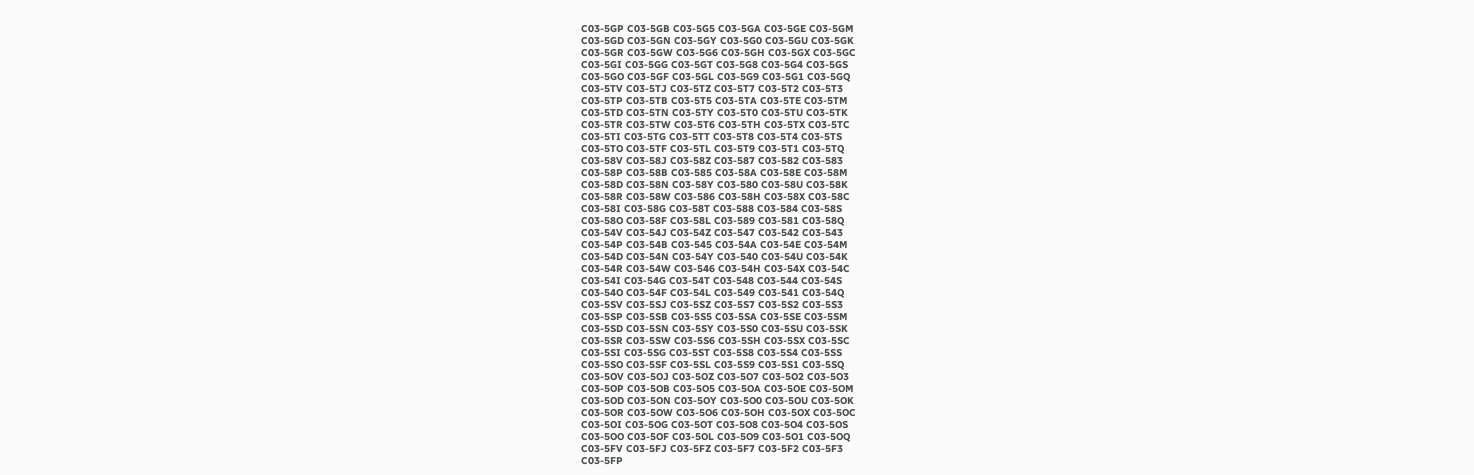C03-5GP C03-5GB C03-5G5 C03-5GA C03-5GE C03-5GM
C03-5GD C03-5GN C03-5GY C03-5G0 C03-5GU C03-5GK
C03-5GR C03-5GW C03-5G6 C03-5GH C03-5GX C03-5GC
C03-5GI C03-5GG C03-5GT C03-5G8 C03-5G4 C03-5GS
C03-5GO C03-5GF C03-5GL C03-5G9 C03-5G1 C03-5GQ
C03-5TV C03-5TJ C03-5TZ C03-5T7 C03-5T2 C03-5T3
C03-5TP C03-5TB C03-5T5 C03-5TA C03-5TE C03-5TM
C03-5TD C03-5TN C03-5TY C03-5T0 C03-5TU C03-5TK
C03-5TR C03-5TW C03-5T6 C03-5TH C03-5TX C03-5TC
C03-5TI C03-5TG C03-5TT C03-5T8 C03-5T4 C03-5TS
C03-5TO C03-5TF C03-5TL C03-5T9 C03-5T1 C03-5TQ
C03-58V C03-58J C03-58Z C03-587 C03-582 C03-583
C03-58P C03-58B C03-585 C03-58A C03-58E C03-58M
C03-58D C03-58N C03-58Y C03-580 C03-58U C03-58K
C03-58R C03-58W C03-586 C03-58H C03-58X C03-58C
C03-58I C03-58G C03-58T C03-588 C03-584 C03-58S
C03-58O C03-58F C03-58L C03-589 C03-581 C03-58Q
C03-54V C03-54J C03-54Z C03-547 C03-542 C03-543
C03-54P C03-54B C03-545 C03-54A C03-54E C03-54M
C03-54D C03-54N C03-54Y C03-540 C03-54U C03-54K
C03-54R C03-54W C03-546 C03-54H C03-54X C03-54C
C03-54I C03-54G C03-54T C03-548 C03-544 C03-54S
C03-54O C03-54F C03-54L C03-549 C03-541 C03-54Q
C03-5SV C03-5SJ C03-5SZ C03-5S7 C03-5S2 C03-5S3
C03-5SP C03-5SB C03-5S5 C03-5SA C03-5SE C03-5SM
C03-5SD C03-5SN C03-5SY C03-5S0 C03-5SU C03-5SK
C03-5SR C03-5SW C03-5S6 C03-5SH C03-5SX C03-5SC
C03-5SI C03-5SG C03-5ST C03-5S8 C03-5S4 C03-5SS
C03-5SO C03-5SF C03-5SL C03-5S9 C03-5S1 C03-5SQ
C03-5OV C03-5OJ C03-5OZ C03-5O7 C03-5O2 C03-5O3
C03-5OP C03-5OB C03-5O5 C03-5OA C03-5OE C03-5OM
C03-5OD C03-5ON C03-5OY C03-5O0 C03-5OU C03-5OK
C03-5OR C03-5OW C03-5O6 C03-5OH C03-5OX C03-5OC
C03-5OI C03-5OG C03-5OT C03-5O8 C03-5O4 C03-5OS
C03-5OO C03-5OF C03-5OL C03-5O9 C03-5O1 C03-5OQ
C03-5FV C03-5FJ C03-5FZ C03-5F7 C03-5F2 C03-5F3
C03-5FP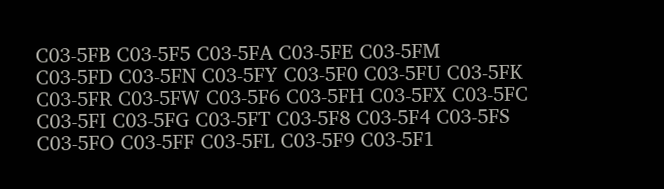C03-5FB C03-5F5 C03-5FA C03-5FE C03-5FM
C03-5FD C03-5FN C03-5FY C03-5F0 C03-5FU C03-5FK
C03-5FR C03-5FW C03-5F6 C03-5FH C03-5FX C03-5FC
C03-5FI C03-5FG C03-5FT C03-5F8 C03-5F4 C03-5FS
C03-5FO C03-5FF C03-5FL C03-5F9 C03-5F1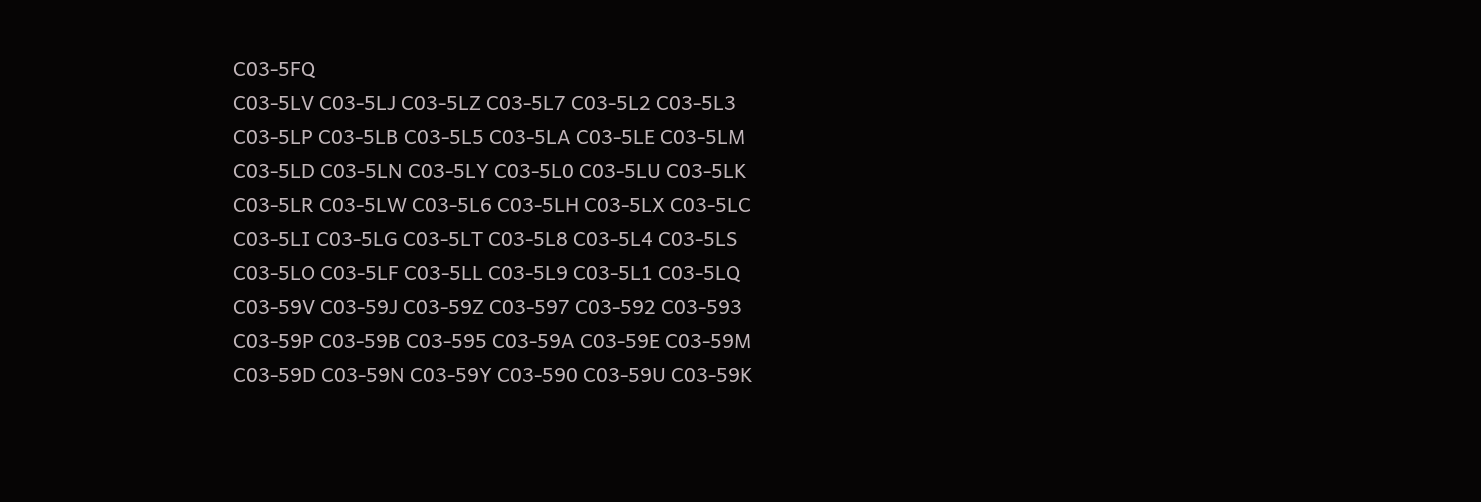C03-5FQ
C03-5LV C03-5LJ C03-5LZ C03-5L7 C03-5L2 C03-5L3
C03-5LP C03-5LB C03-5L5 C03-5LA C03-5LE C03-5LM
C03-5LD C03-5LN C03-5LY C03-5L0 C03-5LU C03-5LK
C03-5LR C03-5LW C03-5L6 C03-5LH C03-5LX C03-5LC
C03-5LI C03-5LG C03-5LT C03-5L8 C03-5L4 C03-5LS
C03-5LO C03-5LF C03-5LL C03-5L9 C03-5L1 C03-5LQ
C03-59V C03-59J C03-59Z C03-597 C03-592 C03-593
C03-59P C03-59B C03-595 C03-59A C03-59E C03-59M
C03-59D C03-59N C03-59Y C03-590 C03-59U C03-59K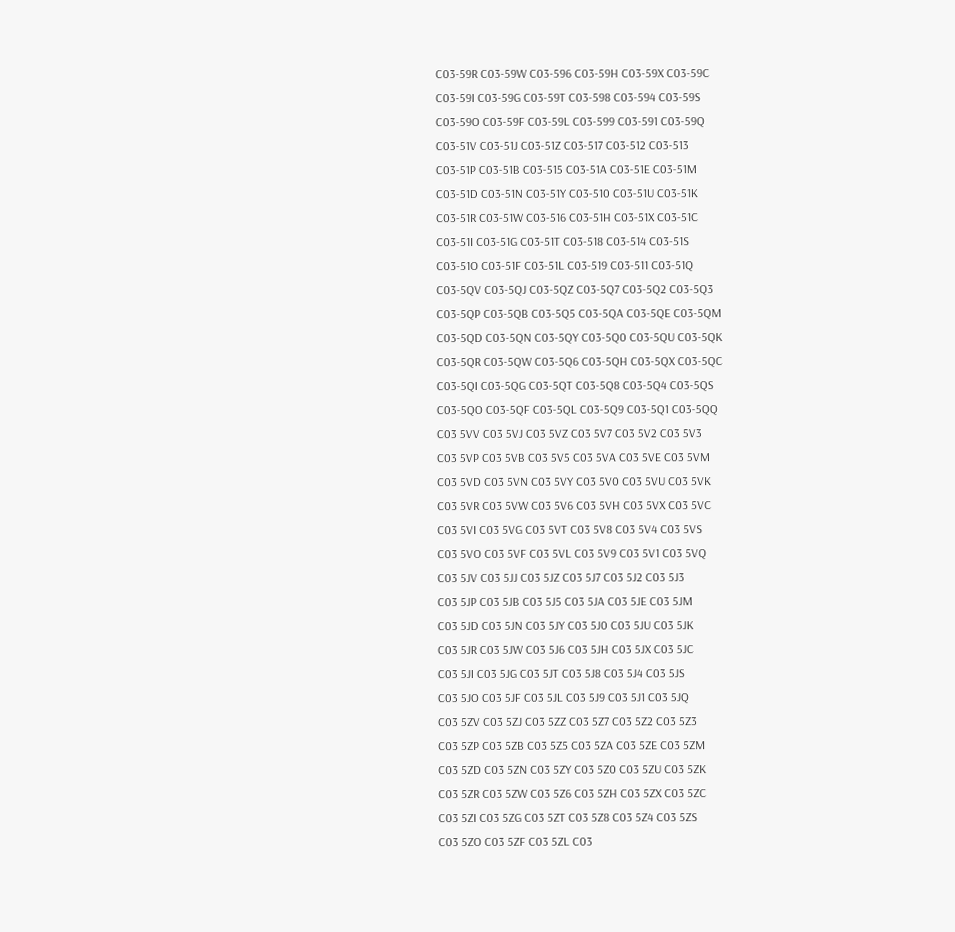C03-59R C03-59W C03-596 C03-59H C03-59X C03-59C
C03-59I C03-59G C03-59T C03-598 C03-594 C03-59S
C03-59O C03-59F C03-59L C03-599 C03-591 C03-59Q
C03-51V C03-51J C03-51Z C03-517 C03-512 C03-513
C03-51P C03-51B C03-515 C03-51A C03-51E C03-51M
C03-51D C03-51N C03-51Y C03-510 C03-51U C03-51K
C03-51R C03-51W C03-516 C03-51H C03-51X C03-51C
C03-51I C03-51G C03-51T C03-518 C03-514 C03-51S
C03-51O C03-51F C03-51L C03-519 C03-511 C03-51Q
C03-5QV C03-5QJ C03-5QZ C03-5Q7 C03-5Q2 C03-5Q3
C03-5QP C03-5QB C03-5Q5 C03-5QA C03-5QE C03-5QM
C03-5QD C03-5QN C03-5QY C03-5Q0 C03-5QU C03-5QK
C03-5QR C03-5QW C03-5Q6 C03-5QH C03-5QX C03-5QC
C03-5QI C03-5QG C03-5QT C03-5Q8 C03-5Q4 C03-5QS
C03-5QO C03-5QF C03-5QL C03-5Q9 C03-5Q1 C03-5QQ
C03 5VV C03 5VJ C03 5VZ C03 5V7 C03 5V2 C03 5V3
C03 5VP C03 5VB C03 5V5 C03 5VA C03 5VE C03 5VM
C03 5VD C03 5VN C03 5VY C03 5V0 C03 5VU C03 5VK
C03 5VR C03 5VW C03 5V6 C03 5VH C03 5VX C03 5VC
C03 5VI C03 5VG C03 5VT C03 5V8 C03 5V4 C03 5VS
C03 5VO C03 5VF C03 5VL C03 5V9 C03 5V1 C03 5VQ
C03 5JV C03 5JJ C03 5JZ C03 5J7 C03 5J2 C03 5J3
C03 5JP C03 5JB C03 5J5 C03 5JA C03 5JE C03 5JM
C03 5JD C03 5JN C03 5JY C03 5J0 C03 5JU C03 5JK
C03 5JR C03 5JW C03 5J6 C03 5JH C03 5JX C03 5JC
C03 5JI C03 5JG C03 5JT C03 5J8 C03 5J4 C03 5JS
C03 5JO C03 5JF C03 5JL C03 5J9 C03 5J1 C03 5JQ
C03 5ZV C03 5ZJ C03 5ZZ C03 5Z7 C03 5Z2 C03 5Z3
C03 5ZP C03 5ZB C03 5Z5 C03 5ZA C03 5ZE C03 5ZM
C03 5ZD C03 5ZN C03 5ZY C03 5Z0 C03 5ZU C03 5ZK
C03 5ZR C03 5ZW C03 5Z6 C03 5ZH C03 5ZX C03 5ZC
C03 5ZI C03 5ZG C03 5ZT C03 5Z8 C03 5Z4 C03 5ZS
C03 5ZO C03 5ZF C03 5ZL C03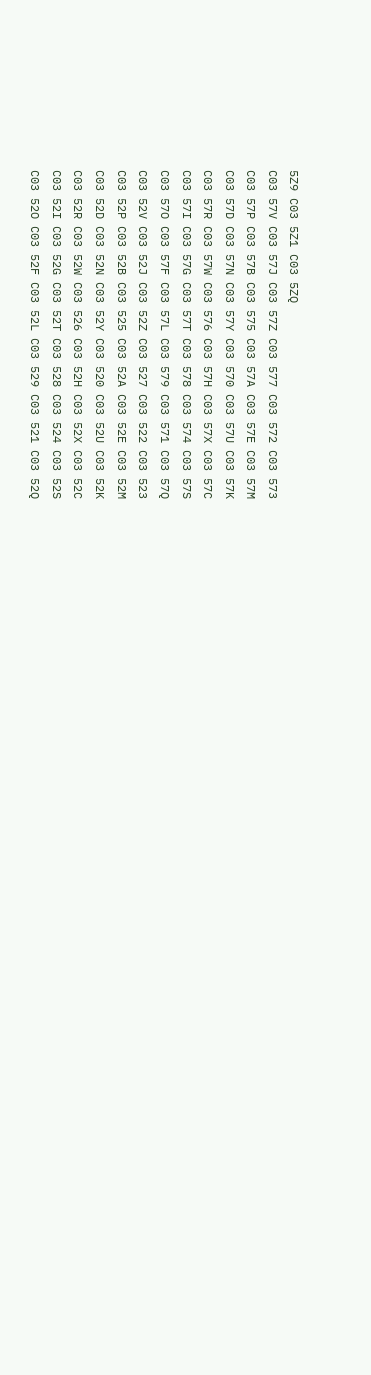5Z9 C03 5Z1 C03 5ZQ
C03 57V C03 57J C03 57Z C03 577 C03 572 C03 573
C03 57P C03 57B C03 575 C03 57A C03 57E C03 57M
C03 57D C03 57N C03 57Y C03 570 C03 57U C03 57K
C03 57R C03 57W C03 576 C03 57H C03 57X C03 57C
C03 57I C03 57G C03 57T C03 578 C03 574 C03 57S
C03 57O C03 57F C03 57L C03 579 C03 571 C03 57Q
C03 52V C03 52J C03 52Z C03 527 C03 522 C03 523
C03 52P C03 52B C03 525 C03 52A C03 52E C03 52M
C03 52D C03 52N C03 52Y C03 520 C03 52U C03 52K
C03 52R C03 52W C03 526 C03 52H C03 52X C03 52C
C03 52I C03 52G C03 52T C03 528 C03 524 C03 52S
C03 52O C03 52F C03 52L C03 529 C03 521 C03 52Q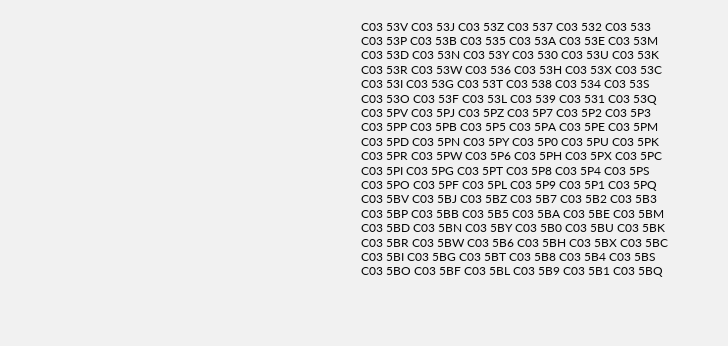C03 53V C03 53J C03 53Z C03 537 C03 532 C03 533
C03 53P C03 53B C03 535 C03 53A C03 53E C03 53M
C03 53D C03 53N C03 53Y C03 530 C03 53U C03 53K
C03 53R C03 53W C03 536 C03 53H C03 53X C03 53C
C03 53I C03 53G C03 53T C03 538 C03 534 C03 53S
C03 53O C03 53F C03 53L C03 539 C03 531 C03 53Q
C03 5PV C03 5PJ C03 5PZ C03 5P7 C03 5P2 C03 5P3
C03 5PP C03 5PB C03 5P5 C03 5PA C03 5PE C03 5PM
C03 5PD C03 5PN C03 5PY C03 5P0 C03 5PU C03 5PK
C03 5PR C03 5PW C03 5P6 C03 5PH C03 5PX C03 5PC
C03 5PI C03 5PG C03 5PT C03 5P8 C03 5P4 C03 5PS
C03 5PO C03 5PF C03 5PL C03 5P9 C03 5P1 C03 5PQ
C03 5BV C03 5BJ C03 5BZ C03 5B7 C03 5B2 C03 5B3
C03 5BP C03 5BB C03 5B5 C03 5BA C03 5BE C03 5BM
C03 5BD C03 5BN C03 5BY C03 5B0 C03 5BU C03 5BK
C03 5BR C03 5BW C03 5B6 C03 5BH C03 5BX C03 5BC
C03 5BI C03 5BG C03 5BT C03 5B8 C03 5B4 C03 5BS
C03 5BO C03 5BF C03 5BL C03 5B9 C03 5B1 C03 5BQ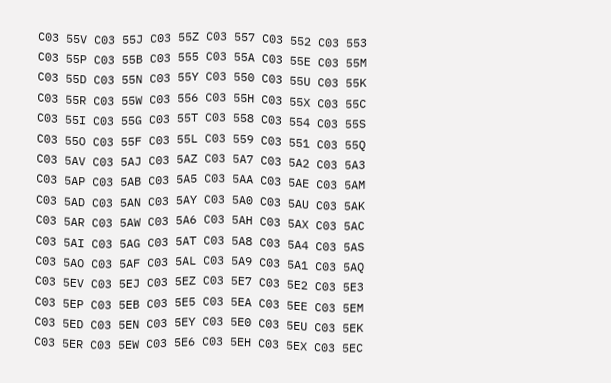C03 55V C03 55J C03 55Z C03 557 C03 552 C03 553
C03 55P C03 55B C03 555 C03 55A C03 55E C03 55M
C03 55D C03 55N C03 55Y C03 550 C03 55U C03 55K
C03 55R C03 55W C03 556 C03 55H C03 55X C03 55C
C03 55I C03 55G C03 55T C03 558 C03 554 C03 55S
C03 55O C03 55F C03 55L C03 559 C03 551 C03 55Q
C03 5AV C03 5AJ C03 5AZ C03 5A7 C03 5A2 C03 5A3
C03 5AP C03 5AB C03 5A5 C03 5AA C03 5AE C03 5AM
C03 5AD C03 5AN C03 5AY C03 5A0 C03 5AU C03 5AK
C03 5AR C03 5AW C03 5A6 C03 5AH C03 5AX C03 5AC
C03 5AI C03 5AG C03 5AT C03 5A8 C03 5A4 C03 5AS
C03 5AO C03 5AF C03 5AL C03 5A9 C03 5A1 C03 5AQ
C03 5EV C03 5EJ C03 5EZ C03 5E7 C03 5E2 C03 5E3
C03 5EP C03 5EB C03 5E5 C03 5EA C03 5EE C03 5EM
C03 5ED C03 5EN C03 5EY C03 5E0 C03 5EU C03 5EK
C03 5ER C03 5EW C03 5E6 C03 5EH C03 5EX C03 5EC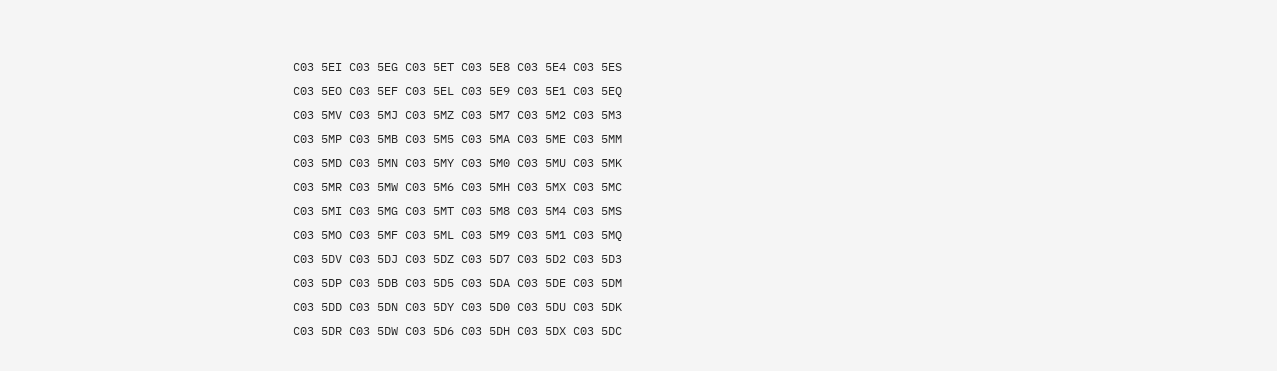C03 5EI C03 5EG C03 5ET C03 5E8 C03 5E4 C03 5ES
C03 5EO C03 5EF C03 5EL C03 5E9 C03 5E1 C03 5EQ
C03 5MV C03 5MJ C03 5MZ C03 5M7 C03 5M2 C03 5M3
C03 5MP C03 5MB C03 5M5 C03 5MA C03 5ME C03 5MM
C03 5MD C03 5MN C03 5MY C03 5M0 C03 5MU C03 5MK
C03 5MR C03 5MW C03 5M6 C03 5MH C03 5MX C03 5MC
C03 5MI C03 5MG C03 5MT C03 5M8 C03 5M4 C03 5MS
C03 5MO C03 5MF C03 5ML C03 5M9 C03 5M1 C03 5MQ
C03 5DV C03 5DJ C03 5DZ C03 5D7 C03 5D2 C03 5D3
C03 5DP C03 5DB C03 5D5 C03 5DA C03 5DE C03 5DM
C03 5DD C03 5DN C03 5DY C03 5D0 C03 5DU C03 5DK
C03 5DR C03 5DW C03 5D6 C03 5DH C03 5DX C03 5DC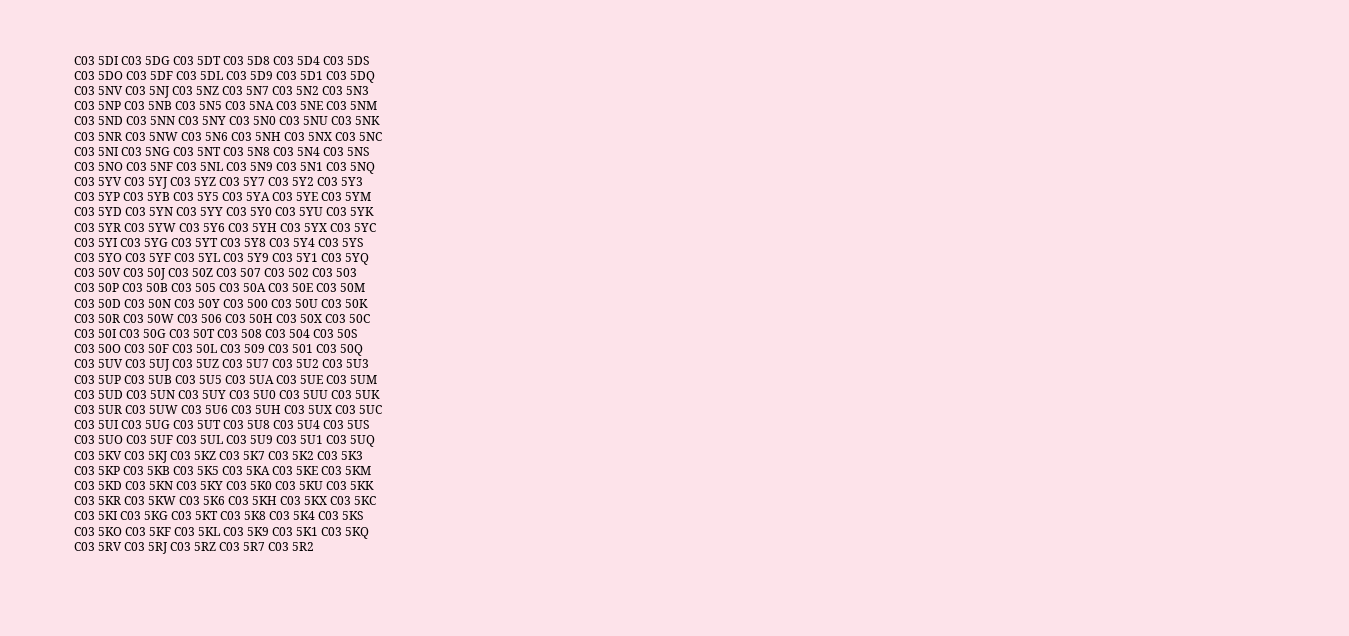C03 5DI C03 5DG C03 5DT C03 5D8 C03 5D4 C03 5DS
C03 5DO C03 5DF C03 5DL C03 5D9 C03 5D1 C03 5DQ
C03 5NV C03 5NJ C03 5NZ C03 5N7 C03 5N2 C03 5N3
C03 5NP C03 5NB C03 5N5 C03 5NA C03 5NE C03 5NM
C03 5ND C03 5NN C03 5NY C03 5N0 C03 5NU C03 5NK
C03 5NR C03 5NW C03 5N6 C03 5NH C03 5NX C03 5NC
C03 5NI C03 5NG C03 5NT C03 5N8 C03 5N4 C03 5NS
C03 5NO C03 5NF C03 5NL C03 5N9 C03 5N1 C03 5NQ
C03 5YV C03 5YJ C03 5YZ C03 5Y7 C03 5Y2 C03 5Y3
C03 5YP C03 5YB C03 5Y5 C03 5YA C03 5YE C03 5YM
C03 5YD C03 5YN C03 5YY C03 5Y0 C03 5YU C03 5YK
C03 5YR C03 5YW C03 5Y6 C03 5YH C03 5YX C03 5YC
C03 5YI C03 5YG C03 5YT C03 5Y8 C03 5Y4 C03 5YS
C03 5YO C03 5YF C03 5YL C03 5Y9 C03 5Y1 C03 5YQ
C03 50V C03 50J C03 50Z C03 507 C03 502 C03 503
C03 50P C03 50B C03 505 C03 50A C03 50E C03 50M
C03 50D C03 50N C03 50Y C03 500 C03 50U C03 50K
C03 50R C03 50W C03 506 C03 50H C03 50X C03 50C
C03 50I C03 50G C03 50T C03 508 C03 504 C03 50S
C03 50O C03 50F C03 50L C03 509 C03 501 C03 50Q
C03 5UV C03 5UJ C03 5UZ C03 5U7 C03 5U2 C03 5U3
C03 5UP C03 5UB C03 5U5 C03 5UA C03 5UE C03 5UM
C03 5UD C03 5UN C03 5UY C03 5U0 C03 5UU C03 5UK
C03 5UR C03 5UW C03 5U6 C03 5UH C03 5UX C03 5UC
C03 5UI C03 5UG C03 5UT C03 5U8 C03 5U4 C03 5US
C03 5UO C03 5UF C03 5UL C03 5U9 C03 5U1 C03 5UQ
C03 5KV C03 5KJ C03 5KZ C03 5K7 C03 5K2 C03 5K3
C03 5KP C03 5KB C03 5K5 C03 5KA C03 5KE C03 5KM
C03 5KD C03 5KN C03 5KY C03 5K0 C03 5KU C03 5KK
C03 5KR C03 5KW C03 5K6 C03 5KH C03 5KX C03 5KC
C03 5KI C03 5KG C03 5KT C03 5K8 C03 5K4 C03 5KS
C03 5KO C03 5KF C03 5KL C03 5K9 C03 5K1 C03 5KQ
C03 5RV C03 5RJ C03 5RZ C03 5R7 C03 5R2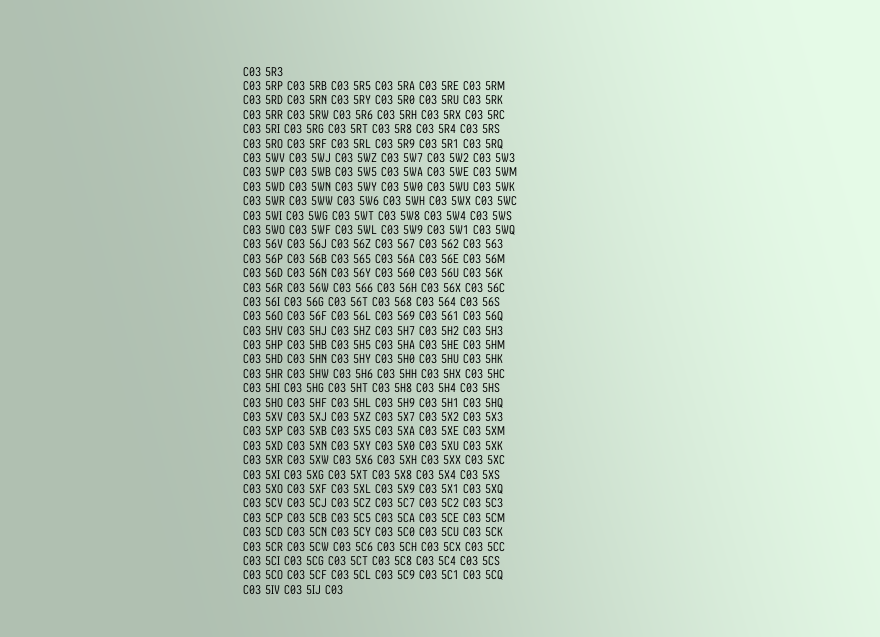C03 5R3
C03 5RP C03 5RB C03 5R5 C03 5RA C03 5RE C03 5RM
C03 5RD C03 5RN C03 5RY C03 5R0 C03 5RU C03 5RK
C03 5RR C03 5RW C03 5R6 C03 5RH C03 5RX C03 5RC
C03 5RI C03 5RG C03 5RT C03 5R8 C03 5R4 C03 5RS
C03 5RO C03 5RF C03 5RL C03 5R9 C03 5R1 C03 5RQ
C03 5WV C03 5WJ C03 5WZ C03 5W7 C03 5W2 C03 5W3
C03 5WP C03 5WB C03 5W5 C03 5WA C03 5WE C03 5WM
C03 5WD C03 5WN C03 5WY C03 5W0 C03 5WU C03 5WK
C03 5WR C03 5WW C03 5W6 C03 5WH C03 5WX C03 5WC
C03 5WI C03 5WG C03 5WT C03 5W8 C03 5W4 C03 5WS
C03 5WO C03 5WF C03 5WL C03 5W9 C03 5W1 C03 5WQ
C03 56V C03 56J C03 56Z C03 567 C03 562 C03 563
C03 56P C03 56B C03 565 C03 56A C03 56E C03 56M
C03 56D C03 56N C03 56Y C03 560 C03 56U C03 56K
C03 56R C03 56W C03 566 C03 56H C03 56X C03 56C
C03 56I C03 56G C03 56T C03 568 C03 564 C03 56S
C03 56O C03 56F C03 56L C03 569 C03 561 C03 56Q
C03 5HV C03 5HJ C03 5HZ C03 5H7 C03 5H2 C03 5H3
C03 5HP C03 5HB C03 5H5 C03 5HA C03 5HE C03 5HM
C03 5HD C03 5HN C03 5HY C03 5H0 C03 5HU C03 5HK
C03 5HR C03 5HW C03 5H6 C03 5HH C03 5HX C03 5HC
C03 5HI C03 5HG C03 5HT C03 5H8 C03 5H4 C03 5HS
C03 5HO C03 5HF C03 5HL C03 5H9 C03 5H1 C03 5HQ
C03 5XV C03 5XJ C03 5XZ C03 5X7 C03 5X2 C03 5X3
C03 5XP C03 5XB C03 5X5 C03 5XA C03 5XE C03 5XM
C03 5XD C03 5XN C03 5XY C03 5X0 C03 5XU C03 5XK
C03 5XR C03 5XW C03 5X6 C03 5XH C03 5XX C03 5XC
C03 5XI C03 5XG C03 5XT C03 5X8 C03 5X4 C03 5XS
C03 5XO C03 5XF C03 5XL C03 5X9 C03 5X1 C03 5XQ
C03 5CV C03 5CJ C03 5CZ C03 5C7 C03 5C2 C03 5C3
C03 5CP C03 5CB C03 5C5 C03 5CA C03 5CE C03 5CM
C03 5CD C03 5CN C03 5CY C03 5C0 C03 5CU C03 5CK
C03 5CR C03 5CW C03 5C6 C03 5CH C03 5CX C03 5CC
C03 5CI C03 5CG C03 5CT C03 5C8 C03 5C4 C03 5CS
C03 5CO C03 5CF C03 5CL C03 5C9 C03 5C1 C03 5CQ
C03 5IV C03 5IJ C03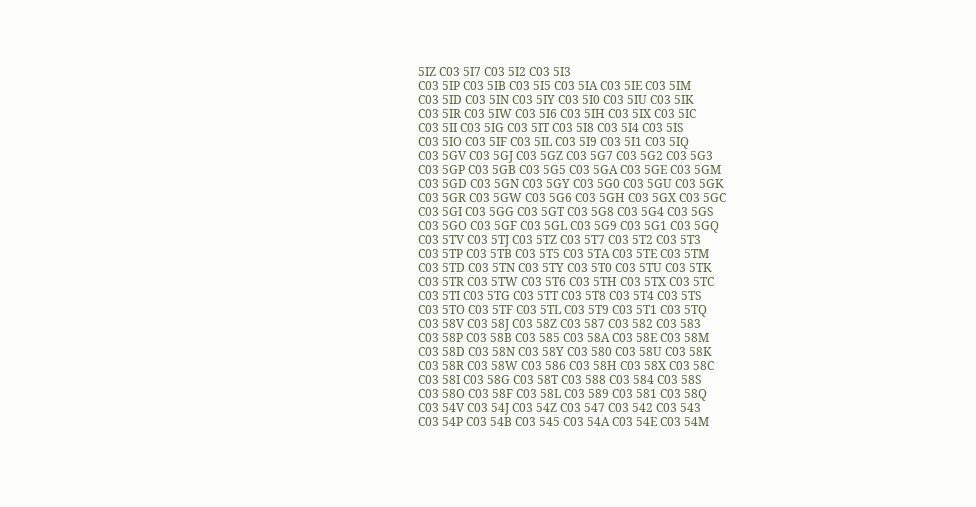5IZ C03 5I7 C03 5I2 C03 5I3
C03 5IP C03 5IB C03 5I5 C03 5IA C03 5IE C03 5IM
C03 5ID C03 5IN C03 5IY C03 5I0 C03 5IU C03 5IK
C03 5IR C03 5IW C03 5I6 C03 5IH C03 5IX C03 5IC
C03 5II C03 5IG C03 5IT C03 5I8 C03 5I4 C03 5IS
C03 5IO C03 5IF C03 5IL C03 5I9 C03 5I1 C03 5IQ
C03 5GV C03 5GJ C03 5GZ C03 5G7 C03 5G2 C03 5G3
C03 5GP C03 5GB C03 5G5 C03 5GA C03 5GE C03 5GM
C03 5GD C03 5GN C03 5GY C03 5G0 C03 5GU C03 5GK
C03 5GR C03 5GW C03 5G6 C03 5GH C03 5GX C03 5GC
C03 5GI C03 5GG C03 5GT C03 5G8 C03 5G4 C03 5GS
C03 5GO C03 5GF C03 5GL C03 5G9 C03 5G1 C03 5GQ
C03 5TV C03 5TJ C03 5TZ C03 5T7 C03 5T2 C03 5T3
C03 5TP C03 5TB C03 5T5 C03 5TA C03 5TE C03 5TM
C03 5TD C03 5TN C03 5TY C03 5T0 C03 5TU C03 5TK
C03 5TR C03 5TW C03 5T6 C03 5TH C03 5TX C03 5TC
C03 5TI C03 5TG C03 5TT C03 5T8 C03 5T4 C03 5TS
C03 5TO C03 5TF C03 5TL C03 5T9 C03 5T1 C03 5TQ
C03 58V C03 58J C03 58Z C03 587 C03 582 C03 583
C03 58P C03 58B C03 585 C03 58A C03 58E C03 58M
C03 58D C03 58N C03 58Y C03 580 C03 58U C03 58K
C03 58R C03 58W C03 586 C03 58H C03 58X C03 58C
C03 58I C03 58G C03 58T C03 588 C03 584 C03 58S
C03 58O C03 58F C03 58L C03 589 C03 581 C03 58Q
C03 54V C03 54J C03 54Z C03 547 C03 542 C03 543
C03 54P C03 54B C03 545 C03 54A C03 54E C03 54M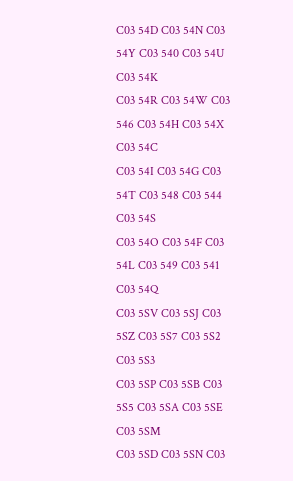C03 54D C03 54N C03 54Y C03 540 C03 54U C03 54K
C03 54R C03 54W C03 546 C03 54H C03 54X C03 54C
C03 54I C03 54G C03 54T C03 548 C03 544 C03 54S
C03 54O C03 54F C03 54L C03 549 C03 541 C03 54Q
C03 5SV C03 5SJ C03 5SZ C03 5S7 C03 5S2 C03 5S3
C03 5SP C03 5SB C03 5S5 C03 5SA C03 5SE C03 5SM
C03 5SD C03 5SN C03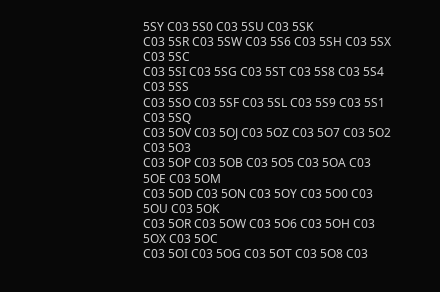5SY C03 5S0 C03 5SU C03 5SK
C03 5SR C03 5SW C03 5S6 C03 5SH C03 5SX C03 5SC
C03 5SI C03 5SG C03 5ST C03 5S8 C03 5S4 C03 5SS
C03 5SO C03 5SF C03 5SL C03 5S9 C03 5S1 C03 5SQ
C03 5OV C03 5OJ C03 5OZ C03 5O7 C03 5O2 C03 5O3
C03 5OP C03 5OB C03 5O5 C03 5OA C03 5OE C03 5OM
C03 5OD C03 5ON C03 5OY C03 5O0 C03 5OU C03 5OK
C03 5OR C03 5OW C03 5O6 C03 5OH C03 5OX C03 5OC
C03 5OI C03 5OG C03 5OT C03 5O8 C03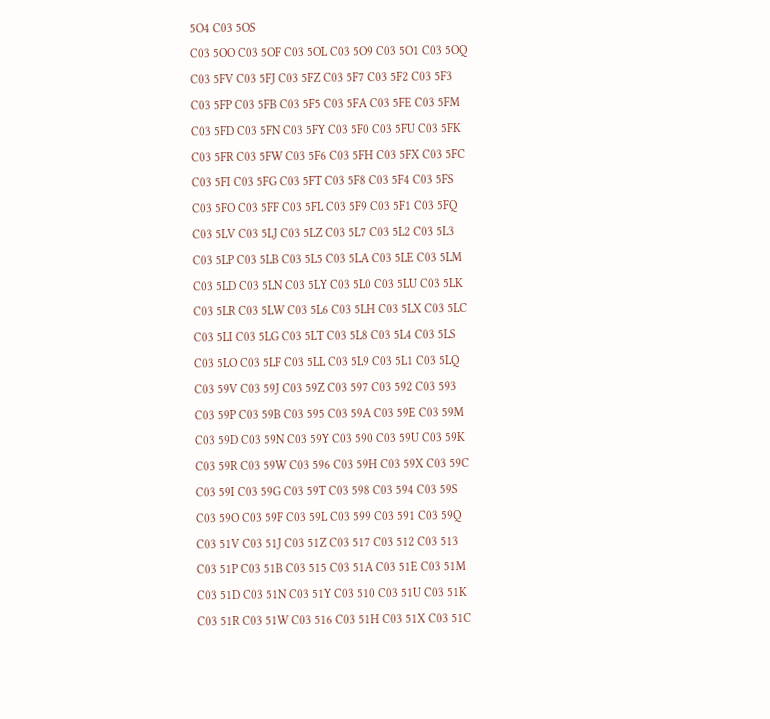5O4 C03 5OS
C03 5OO C03 5OF C03 5OL C03 5O9 C03 5O1 C03 5OQ
C03 5FV C03 5FJ C03 5FZ C03 5F7 C03 5F2 C03 5F3
C03 5FP C03 5FB C03 5F5 C03 5FA C03 5FE C03 5FM
C03 5FD C03 5FN C03 5FY C03 5F0 C03 5FU C03 5FK
C03 5FR C03 5FW C03 5F6 C03 5FH C03 5FX C03 5FC
C03 5FI C03 5FG C03 5FT C03 5F8 C03 5F4 C03 5FS
C03 5FO C03 5FF C03 5FL C03 5F9 C03 5F1 C03 5FQ
C03 5LV C03 5LJ C03 5LZ C03 5L7 C03 5L2 C03 5L3
C03 5LP C03 5LB C03 5L5 C03 5LA C03 5LE C03 5LM
C03 5LD C03 5LN C03 5LY C03 5L0 C03 5LU C03 5LK
C03 5LR C03 5LW C03 5L6 C03 5LH C03 5LX C03 5LC
C03 5LI C03 5LG C03 5LT C03 5L8 C03 5L4 C03 5LS
C03 5LO C03 5LF C03 5LL C03 5L9 C03 5L1 C03 5LQ
C03 59V C03 59J C03 59Z C03 597 C03 592 C03 593
C03 59P C03 59B C03 595 C03 59A C03 59E C03 59M
C03 59D C03 59N C03 59Y C03 590 C03 59U C03 59K
C03 59R C03 59W C03 596 C03 59H C03 59X C03 59C
C03 59I C03 59G C03 59T C03 598 C03 594 C03 59S
C03 59O C03 59F C03 59L C03 599 C03 591 C03 59Q
C03 51V C03 51J C03 51Z C03 517 C03 512 C03 513
C03 51P C03 51B C03 515 C03 51A C03 51E C03 51M
C03 51D C03 51N C03 51Y C03 510 C03 51U C03 51K
C03 51R C03 51W C03 516 C03 51H C03 51X C03 51C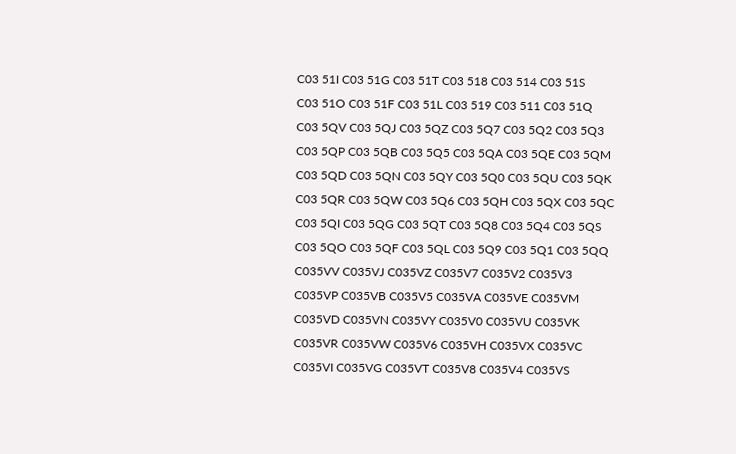C03 51I C03 51G C03 51T C03 518 C03 514 C03 51S
C03 51O C03 51F C03 51L C03 519 C03 511 C03 51Q
C03 5QV C03 5QJ C03 5QZ C03 5Q7 C03 5Q2 C03 5Q3
C03 5QP C03 5QB C03 5Q5 C03 5QA C03 5QE C03 5QM
C03 5QD C03 5QN C03 5QY C03 5Q0 C03 5QU C03 5QK
C03 5QR C03 5QW C03 5Q6 C03 5QH C03 5QX C03 5QC
C03 5QI C03 5QG C03 5QT C03 5Q8 C03 5Q4 C03 5QS
C03 5QO C03 5QF C03 5QL C03 5Q9 C03 5Q1 C03 5QQ
C035VV C035VJ C035VZ C035V7 C035V2 C035V3
C035VP C035VB C035V5 C035VA C035VE C035VM
C035VD C035VN C035VY C035V0 C035VU C035VK
C035VR C035VW C035V6 C035VH C035VX C035VC
C035VI C035VG C035VT C035V8 C035V4 C035VS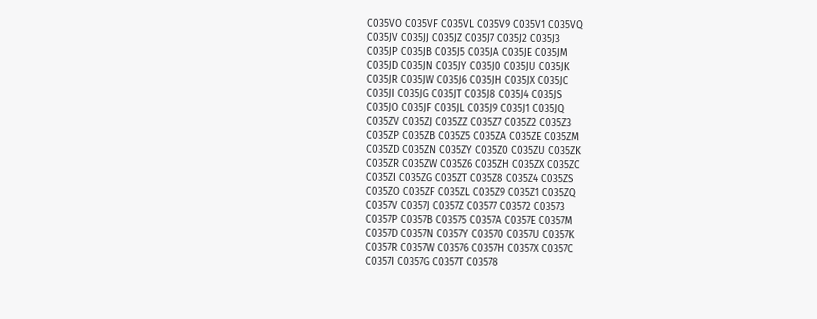C035VO C035VF C035VL C035V9 C035V1 C035VQ
C035JV C035JJ C035JZ C035J7 C035J2 C035J3
C035JP C035JB C035J5 C035JA C035JE C035JM
C035JD C035JN C035JY C035J0 C035JU C035JK
C035JR C035JW C035J6 C035JH C035JX C035JC
C035JI C035JG C035JT C035J8 C035J4 C035JS
C035JO C035JF C035JL C035J9 C035J1 C035JQ
C035ZV C035ZJ C035ZZ C035Z7 C035Z2 C035Z3
C035ZP C035ZB C035Z5 C035ZA C035ZE C035ZM
C035ZD C035ZN C035ZY C035Z0 C035ZU C035ZK
C035ZR C035ZW C035Z6 C035ZH C035ZX C035ZC
C035ZI C035ZG C035ZT C035Z8 C035Z4 C035ZS
C035ZO C035ZF C035ZL C035Z9 C035Z1 C035ZQ
C0357V C0357J C0357Z C03577 C03572 C03573
C0357P C0357B C03575 C0357A C0357E C0357M
C0357D C0357N C0357Y C03570 C0357U C0357K
C0357R C0357W C03576 C0357H C0357X C0357C
C0357I C0357G C0357T C03578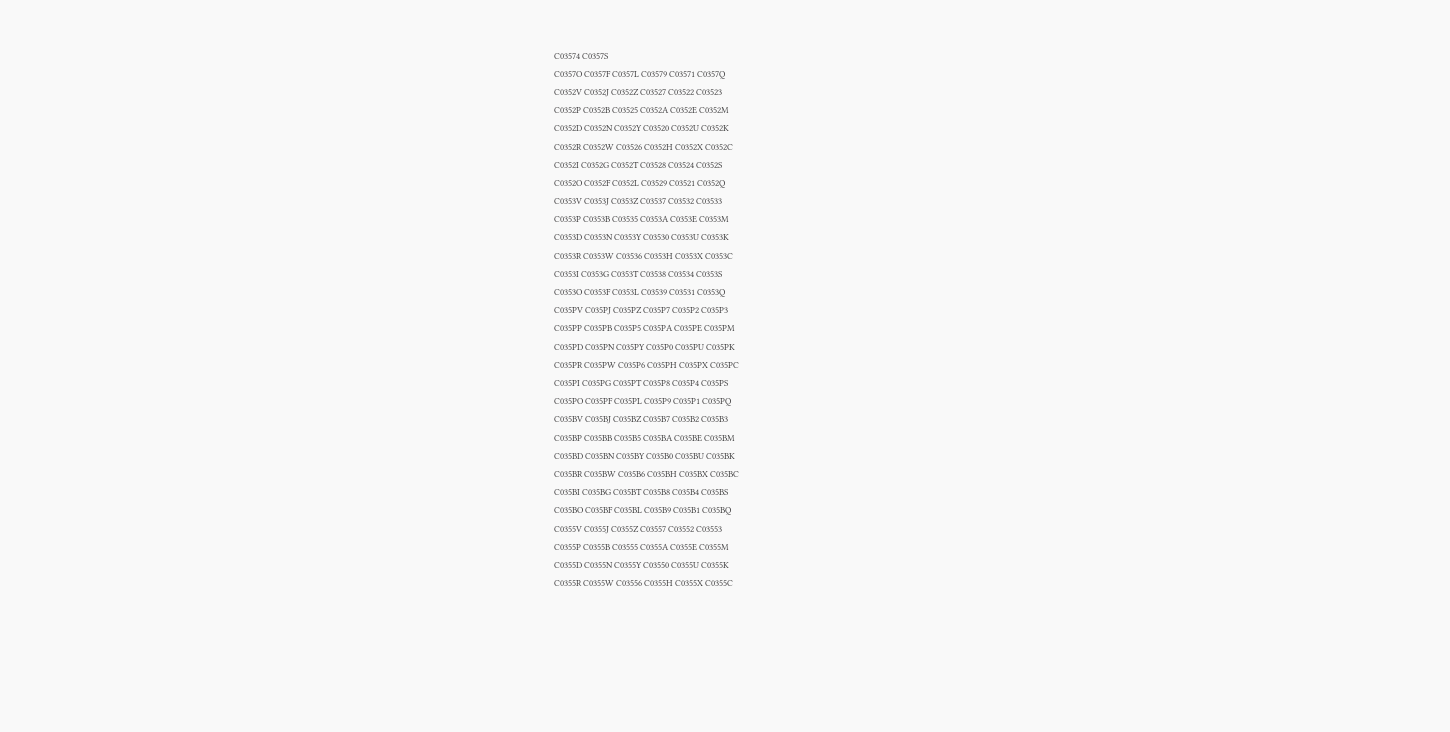C03574 C0357S
C0357O C0357F C0357L C03579 C03571 C0357Q
C0352V C0352J C0352Z C03527 C03522 C03523
C0352P C0352B C03525 C0352A C0352E C0352M
C0352D C0352N C0352Y C03520 C0352U C0352K
C0352R C0352W C03526 C0352H C0352X C0352C
C0352I C0352G C0352T C03528 C03524 C0352S
C0352O C0352F C0352L C03529 C03521 C0352Q
C0353V C0353J C0353Z C03537 C03532 C03533
C0353P C0353B C03535 C0353A C0353E C0353M
C0353D C0353N C0353Y C03530 C0353U C0353K
C0353R C0353W C03536 C0353H C0353X C0353C
C0353I C0353G C0353T C03538 C03534 C0353S
C0353O C0353F C0353L C03539 C03531 C0353Q
C035PV C035PJ C035PZ C035P7 C035P2 C035P3
C035PP C035PB C035P5 C035PA C035PE C035PM
C035PD C035PN C035PY C035P0 C035PU C035PK
C035PR C035PW C035P6 C035PH C035PX C035PC
C035PI C035PG C035PT C035P8 C035P4 C035PS
C035PO C035PF C035PL C035P9 C035P1 C035PQ
C035BV C035BJ C035BZ C035B7 C035B2 C035B3
C035BP C035BB C035B5 C035BA C035BE C035BM
C035BD C035BN C035BY C035B0 C035BU C035BK
C035BR C035BW C035B6 C035BH C035BX C035BC
C035BI C035BG C035BT C035B8 C035B4 C035BS
C035BO C035BF C035BL C035B9 C035B1 C035BQ
C0355V C0355J C0355Z C03557 C03552 C03553
C0355P C0355B C03555 C0355A C0355E C0355M
C0355D C0355N C0355Y C03550 C0355U C0355K
C0355R C0355W C03556 C0355H C0355X C0355C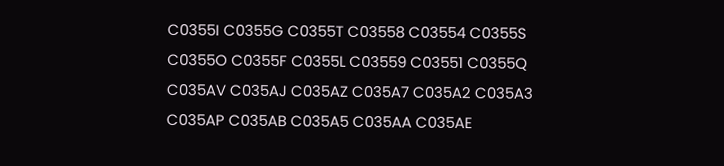C0355I C0355G C0355T C03558 C03554 C0355S
C0355O C0355F C0355L C03559 C03551 C0355Q
C035AV C035AJ C035AZ C035A7 C035A2 C035A3
C035AP C035AB C035A5 C035AA C035AE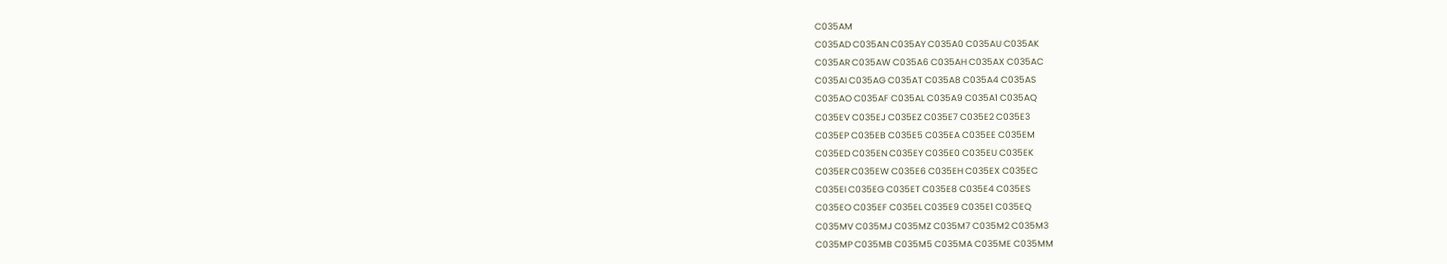C035AM
C035AD C035AN C035AY C035A0 C035AU C035AK
C035AR C035AW C035A6 C035AH C035AX C035AC
C035AI C035AG C035AT C035A8 C035A4 C035AS
C035AO C035AF C035AL C035A9 C035A1 C035AQ
C035EV C035EJ C035EZ C035E7 C035E2 C035E3
C035EP C035EB C035E5 C035EA C035EE C035EM
C035ED C035EN C035EY C035E0 C035EU C035EK
C035ER C035EW C035E6 C035EH C035EX C035EC
C035EI C035EG C035ET C035E8 C035E4 C035ES
C035EO C035EF C035EL C035E9 C035E1 C035EQ
C035MV C035MJ C035MZ C035M7 C035M2 C035M3
C035MP C035MB C035M5 C035MA C035ME C035MM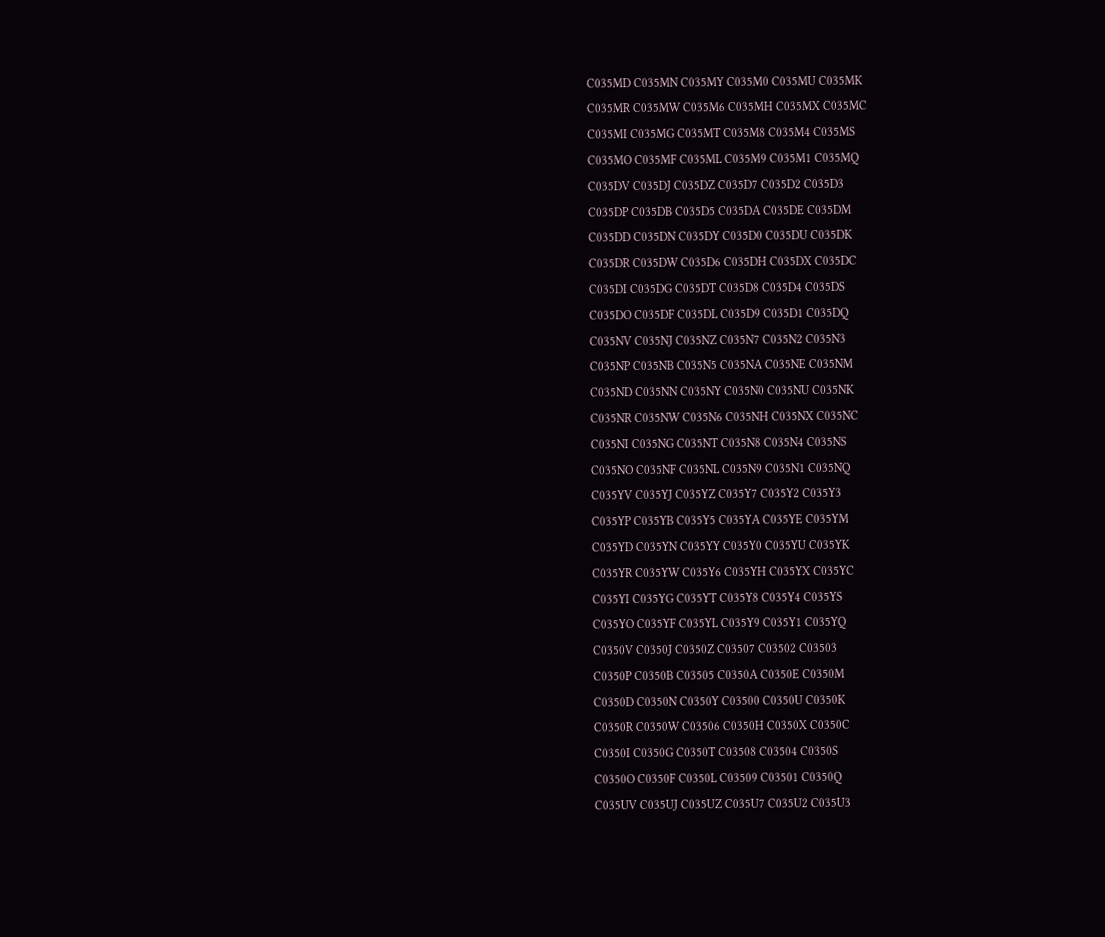C035MD C035MN C035MY C035M0 C035MU C035MK
C035MR C035MW C035M6 C035MH C035MX C035MC
C035MI C035MG C035MT C035M8 C035M4 C035MS
C035MO C035MF C035ML C035M9 C035M1 C035MQ
C035DV C035DJ C035DZ C035D7 C035D2 C035D3
C035DP C035DB C035D5 C035DA C035DE C035DM
C035DD C035DN C035DY C035D0 C035DU C035DK
C035DR C035DW C035D6 C035DH C035DX C035DC
C035DI C035DG C035DT C035D8 C035D4 C035DS
C035DO C035DF C035DL C035D9 C035D1 C035DQ
C035NV C035NJ C035NZ C035N7 C035N2 C035N3
C035NP C035NB C035N5 C035NA C035NE C035NM
C035ND C035NN C035NY C035N0 C035NU C035NK
C035NR C035NW C035N6 C035NH C035NX C035NC
C035NI C035NG C035NT C035N8 C035N4 C035NS
C035NO C035NF C035NL C035N9 C035N1 C035NQ
C035YV C035YJ C035YZ C035Y7 C035Y2 C035Y3
C035YP C035YB C035Y5 C035YA C035YE C035YM
C035YD C035YN C035YY C035Y0 C035YU C035YK
C035YR C035YW C035Y6 C035YH C035YX C035YC
C035YI C035YG C035YT C035Y8 C035Y4 C035YS
C035YO C035YF C035YL C035Y9 C035Y1 C035YQ
C0350V C0350J C0350Z C03507 C03502 C03503
C0350P C0350B C03505 C0350A C0350E C0350M
C0350D C0350N C0350Y C03500 C0350U C0350K
C0350R C0350W C03506 C0350H C0350X C0350C
C0350I C0350G C0350T C03508 C03504 C0350S
C0350O C0350F C0350L C03509 C03501 C0350Q
C035UV C035UJ C035UZ C035U7 C035U2 C035U3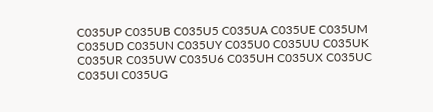C035UP C035UB C035U5 C035UA C035UE C035UM
C035UD C035UN C035UY C035U0 C035UU C035UK
C035UR C035UW C035U6 C035UH C035UX C035UC
C035UI C035UG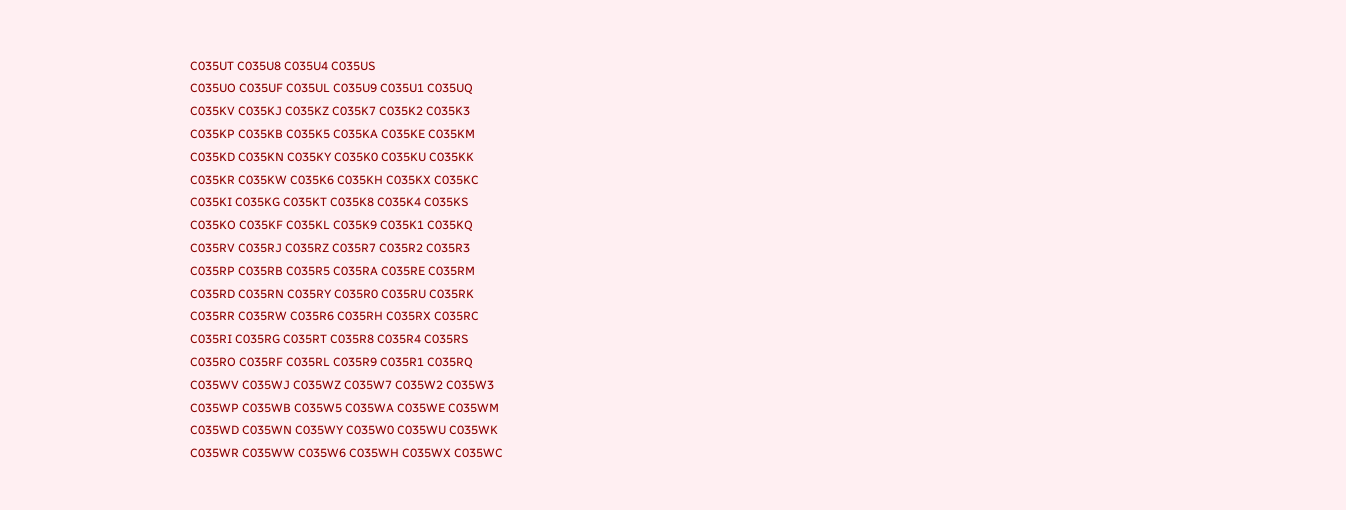C035UT C035U8 C035U4 C035US
C035UO C035UF C035UL C035U9 C035U1 C035UQ
C035KV C035KJ C035KZ C035K7 C035K2 C035K3
C035KP C035KB C035K5 C035KA C035KE C035KM
C035KD C035KN C035KY C035K0 C035KU C035KK
C035KR C035KW C035K6 C035KH C035KX C035KC
C035KI C035KG C035KT C035K8 C035K4 C035KS
C035KO C035KF C035KL C035K9 C035K1 C035KQ
C035RV C035RJ C035RZ C035R7 C035R2 C035R3
C035RP C035RB C035R5 C035RA C035RE C035RM
C035RD C035RN C035RY C035R0 C035RU C035RK
C035RR C035RW C035R6 C035RH C035RX C035RC
C035RI C035RG C035RT C035R8 C035R4 C035RS
C035RO C035RF C035RL C035R9 C035R1 C035RQ
C035WV C035WJ C035WZ C035W7 C035W2 C035W3
C035WP C035WB C035W5 C035WA C035WE C035WM
C035WD C035WN C035WY C035W0 C035WU C035WK
C035WR C035WW C035W6 C035WH C035WX C035WC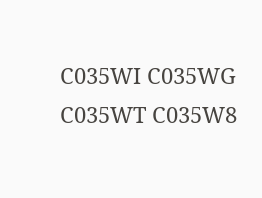C035WI C035WG C035WT C035W8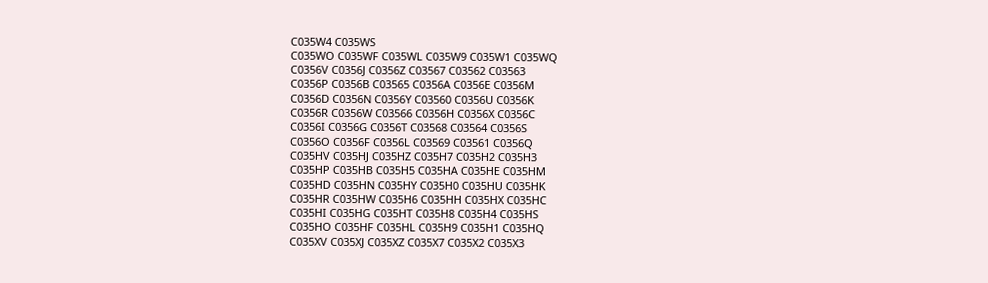C035W4 C035WS
C035WO C035WF C035WL C035W9 C035W1 C035WQ
C0356V C0356J C0356Z C03567 C03562 C03563
C0356P C0356B C03565 C0356A C0356E C0356M
C0356D C0356N C0356Y C03560 C0356U C0356K
C0356R C0356W C03566 C0356H C0356X C0356C
C0356I C0356G C0356T C03568 C03564 C0356S
C0356O C0356F C0356L C03569 C03561 C0356Q
C035HV C035HJ C035HZ C035H7 C035H2 C035H3
C035HP C035HB C035H5 C035HA C035HE C035HM
C035HD C035HN C035HY C035H0 C035HU C035HK
C035HR C035HW C035H6 C035HH C035HX C035HC
C035HI C035HG C035HT C035H8 C035H4 C035HS
C035HO C035HF C035HL C035H9 C035H1 C035HQ
C035XV C035XJ C035XZ C035X7 C035X2 C035X3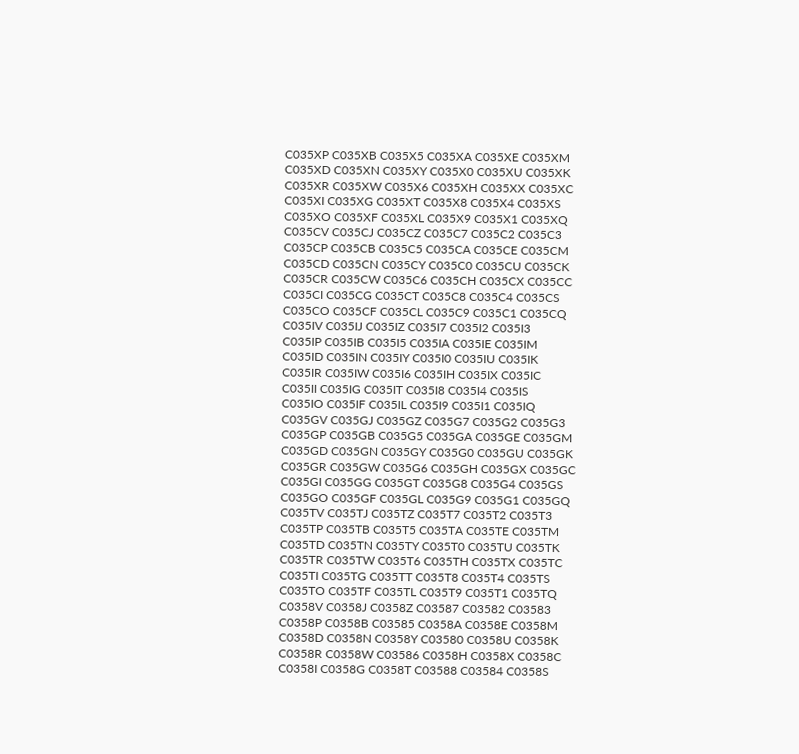C035XP C035XB C035X5 C035XA C035XE C035XM
C035XD C035XN C035XY C035X0 C035XU C035XK
C035XR C035XW C035X6 C035XH C035XX C035XC
C035XI C035XG C035XT C035X8 C035X4 C035XS
C035XO C035XF C035XL C035X9 C035X1 C035XQ
C035CV C035CJ C035CZ C035C7 C035C2 C035C3
C035CP C035CB C035C5 C035CA C035CE C035CM
C035CD C035CN C035CY C035C0 C035CU C035CK
C035CR C035CW C035C6 C035CH C035CX C035CC
C035CI C035CG C035CT C035C8 C035C4 C035CS
C035CO C035CF C035CL C035C9 C035C1 C035CQ
C035IV C035IJ C035IZ C035I7 C035I2 C035I3
C035IP C035IB C035I5 C035IA C035IE C035IM
C035ID C035IN C035IY C035I0 C035IU C035IK
C035IR C035IW C035I6 C035IH C035IX C035IC
C035II C035IG C035IT C035I8 C035I4 C035IS
C035IO C035IF C035IL C035I9 C035I1 C035IQ
C035GV C035GJ C035GZ C035G7 C035G2 C035G3
C035GP C035GB C035G5 C035GA C035GE C035GM
C035GD C035GN C035GY C035G0 C035GU C035GK
C035GR C035GW C035G6 C035GH C035GX C035GC
C035GI C035GG C035GT C035G8 C035G4 C035GS
C035GO C035GF C035GL C035G9 C035G1 C035GQ
C035TV C035TJ C035TZ C035T7 C035T2 C035T3
C035TP C035TB C035T5 C035TA C035TE C035TM
C035TD C035TN C035TY C035T0 C035TU C035TK
C035TR C035TW C035T6 C035TH C035TX C035TC
C035TI C035TG C035TT C035T8 C035T4 C035TS
C035TO C035TF C035TL C035T9 C035T1 C035TQ
C0358V C0358J C0358Z C03587 C03582 C03583
C0358P C0358B C03585 C0358A C0358E C0358M
C0358D C0358N C0358Y C03580 C0358U C0358K
C0358R C0358W C03586 C0358H C0358X C0358C
C0358I C0358G C0358T C03588 C03584 C0358S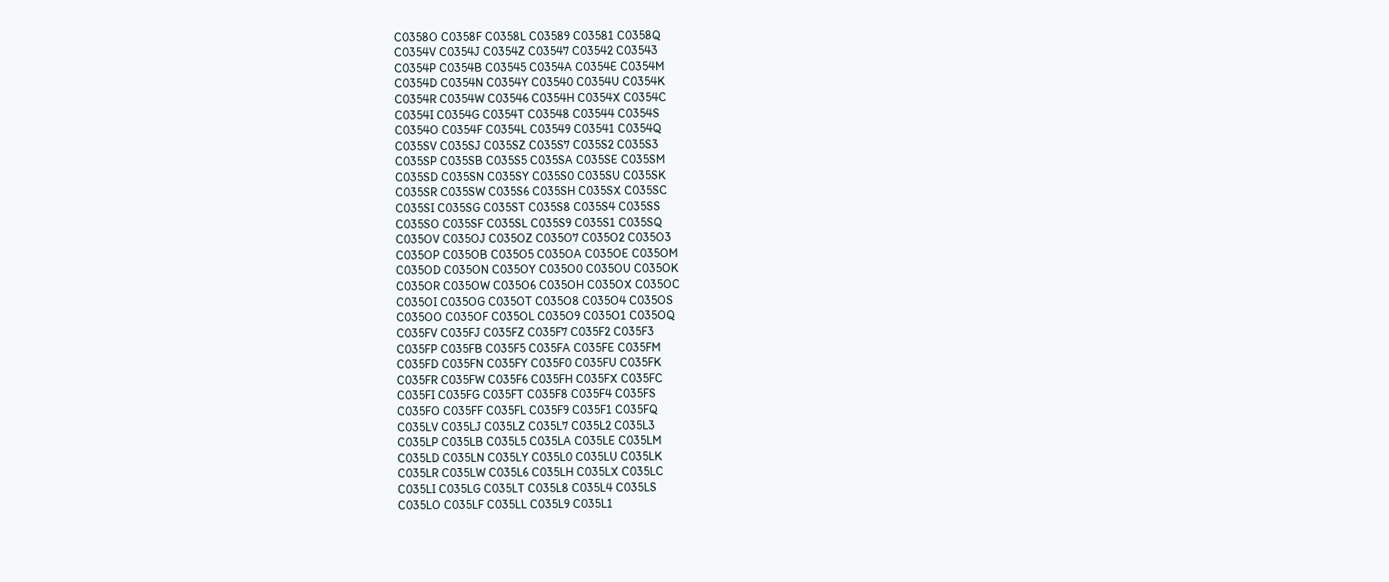C0358O C0358F C0358L C03589 C03581 C0358Q
C0354V C0354J C0354Z C03547 C03542 C03543
C0354P C0354B C03545 C0354A C0354E C0354M
C0354D C0354N C0354Y C03540 C0354U C0354K
C0354R C0354W C03546 C0354H C0354X C0354C
C0354I C0354G C0354T C03548 C03544 C0354S
C0354O C0354F C0354L C03549 C03541 C0354Q
C035SV C035SJ C035SZ C035S7 C035S2 C035S3
C035SP C035SB C035S5 C035SA C035SE C035SM
C035SD C035SN C035SY C035S0 C035SU C035SK
C035SR C035SW C035S6 C035SH C035SX C035SC
C035SI C035SG C035ST C035S8 C035S4 C035SS
C035SO C035SF C035SL C035S9 C035S1 C035SQ
C035OV C035OJ C035OZ C035O7 C035O2 C035O3
C035OP C035OB C035O5 C035OA C035OE C035OM
C035OD C035ON C035OY C035O0 C035OU C035OK
C035OR C035OW C035O6 C035OH C035OX C035OC
C035OI C035OG C035OT C035O8 C035O4 C035OS
C035OO C035OF C035OL C035O9 C035O1 C035OQ
C035FV C035FJ C035FZ C035F7 C035F2 C035F3
C035FP C035FB C035F5 C035FA C035FE C035FM
C035FD C035FN C035FY C035F0 C035FU C035FK
C035FR C035FW C035F6 C035FH C035FX C035FC
C035FI C035FG C035FT C035F8 C035F4 C035FS
C035FO C035FF C035FL C035F9 C035F1 C035FQ
C035LV C035LJ C035LZ C035L7 C035L2 C035L3
C035LP C035LB C035L5 C035LA C035LE C035LM
C035LD C035LN C035LY C035L0 C035LU C035LK
C035LR C035LW C035L6 C035LH C035LX C035LC
C035LI C035LG C035LT C035L8 C035L4 C035LS
C035LO C035LF C035LL C035L9 C035L1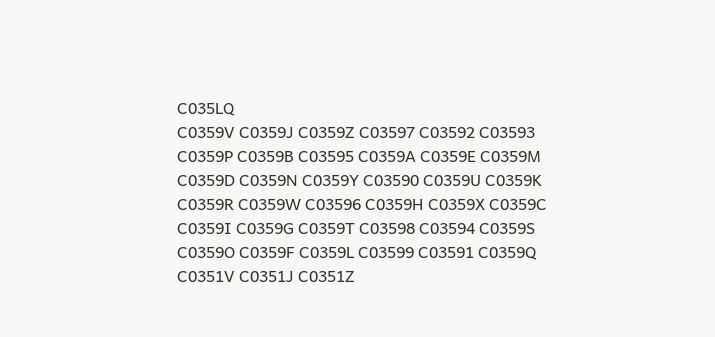C035LQ
C0359V C0359J C0359Z C03597 C03592 C03593
C0359P C0359B C03595 C0359A C0359E C0359M
C0359D C0359N C0359Y C03590 C0359U C0359K
C0359R C0359W C03596 C0359H C0359X C0359C
C0359I C0359G C0359T C03598 C03594 C0359S
C0359O C0359F C0359L C03599 C03591 C0359Q
C0351V C0351J C0351Z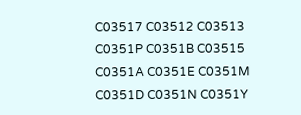C03517 C03512 C03513
C0351P C0351B C03515 C0351A C0351E C0351M
C0351D C0351N C0351Y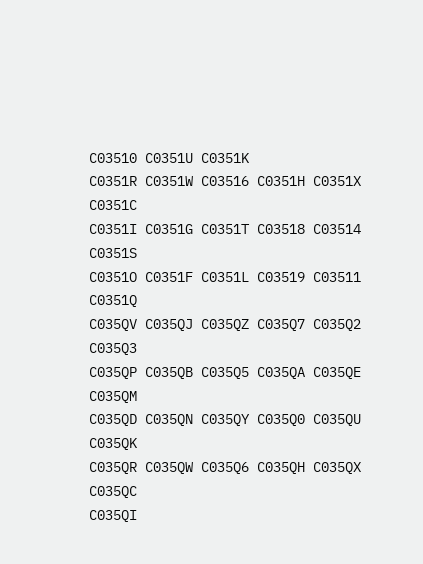C03510 C0351U C0351K
C0351R C0351W C03516 C0351H C0351X C0351C
C0351I C0351G C0351T C03518 C03514 C0351S
C0351O C0351F C0351L C03519 C03511 C0351Q
C035QV C035QJ C035QZ C035Q7 C035Q2 C035Q3
C035QP C035QB C035Q5 C035QA C035QE C035QM
C035QD C035QN C035QY C035Q0 C035QU C035QK
C035QR C035QW C035Q6 C035QH C035QX C035QC
C035QI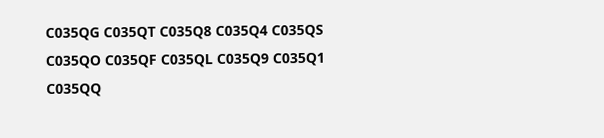C035QG C035QT C035Q8 C035Q4 C035QS
C035QO C035QF C035QL C035Q9 C035Q1 C035QQ